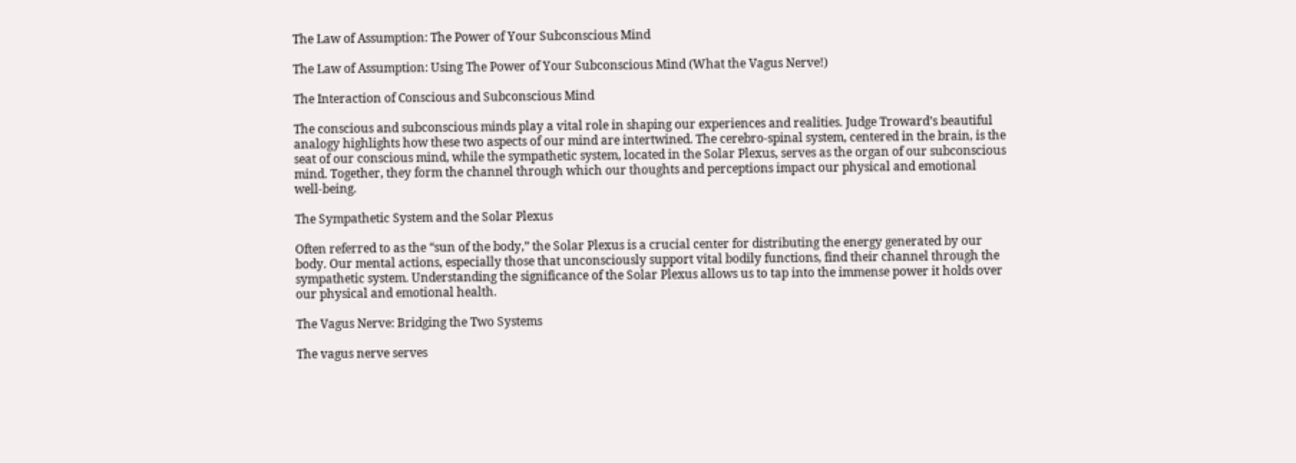The Law of Assumption: The Power of Your Subconscious Mind

The Law of Assumption: Using The Power of Your Subconscious Mind (What the Vagus Nerve!)

The Interaction of Conscious and Subconscious Mind

The conscious and subconscious minds play a vital role in shaping our experiences and realities. Judge Troward’s beautiful analogy highlights how these two aspects of our mind are intertwined. The cerebro-spinal system, centered in the brain, is the seat of our conscious mind, while the sympathetic system, located in the Solar Plexus, serves as the organ of our subconscious mind. Together, they form the channel through which our thoughts and perceptions impact our physical and emotional well-being.

The Sympathetic System and the Solar Plexus

Often referred to as the “sun of the body,” the Solar Plexus is a crucial center for distributing the energy generated by our body. Our mental actions, especially those that unconsciously support vital bodily functions, find their channel through the sympathetic system. Understanding the significance of the Solar Plexus allows us to tap into the immense power it holds over our physical and emotional health.

The Vagus Nerve: Bridging the Two Systems

The vagus nerve serves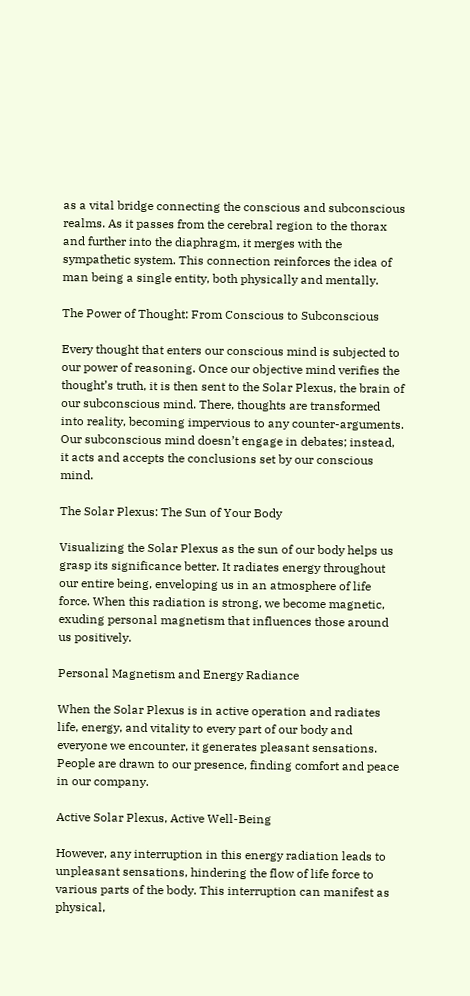as a vital bridge connecting the conscious and subconscious realms. As it passes from the cerebral region to the thorax and further into the diaphragm, it merges with the sympathetic system. This connection reinforces the idea of man being a single entity, both physically and mentally.

The Power of Thought: From Conscious to Subconscious

Every thought that enters our conscious mind is subjected to our power of reasoning. Once our objective mind verifies the thought’s truth, it is then sent to the Solar Plexus, the brain of our subconscious mind. There, thoughts are transformed into reality, becoming impervious to any counter-arguments. Our subconscious mind doesn’t engage in debates; instead, it acts and accepts the conclusions set by our conscious mind.

The Solar Plexus: The Sun of Your Body

Visualizing the Solar Plexus as the sun of our body helps us grasp its significance better. It radiates energy throughout our entire being, enveloping us in an atmosphere of life force. When this radiation is strong, we become magnetic, exuding personal magnetism that influences those around us positively.

Personal Magnetism and Energy Radiance

When the Solar Plexus is in active operation and radiates life, energy, and vitality to every part of our body and everyone we encounter, it generates pleasant sensations. People are drawn to our presence, finding comfort and peace in our company.

Active Solar Plexus, Active Well-Being

However, any interruption in this energy radiation leads to unpleasant sensations, hindering the flow of life force to various parts of the body. This interruption can manifest as physical,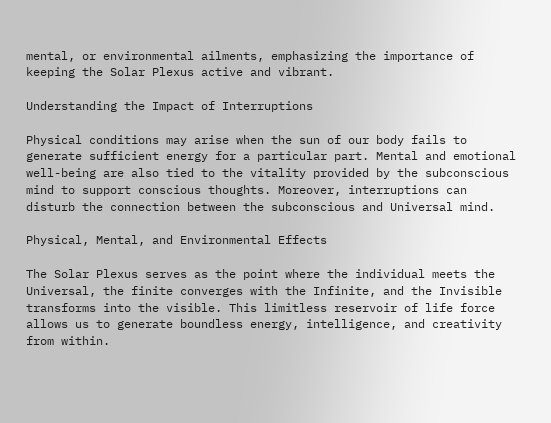mental, or environmental ailments, emphasizing the importance of keeping the Solar Plexus active and vibrant.

Understanding the Impact of Interruptions

Physical conditions may arise when the sun of our body fails to generate sufficient energy for a particular part. Mental and emotional well-being are also tied to the vitality provided by the subconscious mind to support conscious thoughts. Moreover, interruptions can disturb the connection between the subconscious and Universal mind.

Physical, Mental, and Environmental Effects

The Solar Plexus serves as the point where the individual meets the Universal, the finite converges with the Infinite, and the Invisible transforms into the visible. This limitless reservoir of life force allows us to generate boundless energy, intelligence, and creativity from within.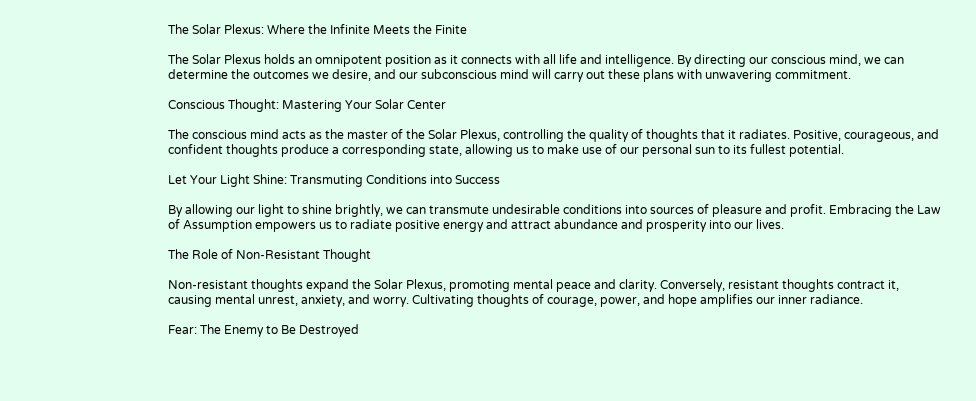The Solar Plexus: Where the Infinite Meets the Finite

The Solar Plexus holds an omnipotent position as it connects with all life and intelligence. By directing our conscious mind, we can determine the outcomes we desire, and our subconscious mind will carry out these plans with unwavering commitment.

Conscious Thought: Mastering Your Solar Center

The conscious mind acts as the master of the Solar Plexus, controlling the quality of thoughts that it radiates. Positive, courageous, and confident thoughts produce a corresponding state, allowing us to make use of our personal sun to its fullest potential.

Let Your Light Shine: Transmuting Conditions into Success

By allowing our light to shine brightly, we can transmute undesirable conditions into sources of pleasure and profit. Embracing the Law of Assumption empowers us to radiate positive energy and attract abundance and prosperity into our lives.

The Role of Non-Resistant Thought

Non-resistant thoughts expand the Solar Plexus, promoting mental peace and clarity. Conversely, resistant thoughts contract it, causing mental unrest, anxiety, and worry. Cultivating thoughts of courage, power, and hope amplifies our inner radiance.

Fear: The Enemy to Be Destroyed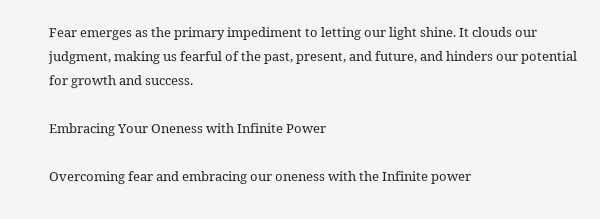Fear emerges as the primary impediment to letting our light shine. It clouds our judgment, making us fearful of the past, present, and future, and hinders our potential for growth and success.

Embracing Your Oneness with Infinite Power

Overcoming fear and embracing our oneness with the Infinite power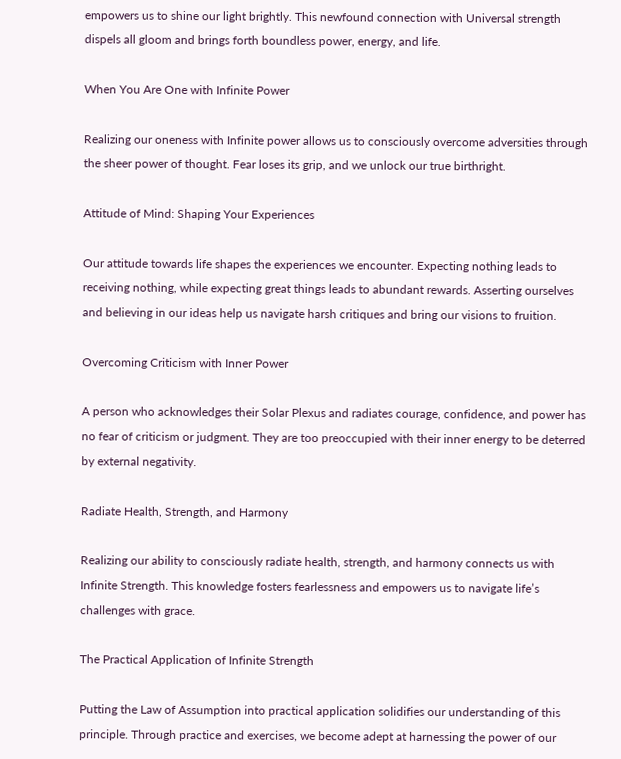empowers us to shine our light brightly. This newfound connection with Universal strength dispels all gloom and brings forth boundless power, energy, and life.

When You Are One with Infinite Power

Realizing our oneness with Infinite power allows us to consciously overcome adversities through the sheer power of thought. Fear loses its grip, and we unlock our true birthright.

Attitude of Mind: Shaping Your Experiences

Our attitude towards life shapes the experiences we encounter. Expecting nothing leads to receiving nothing, while expecting great things leads to abundant rewards. Asserting ourselves and believing in our ideas help us navigate harsh critiques and bring our visions to fruition.

Overcoming Criticism with Inner Power

A person who acknowledges their Solar Plexus and radiates courage, confidence, and power has no fear of criticism or judgment. They are too preoccupied with their inner energy to be deterred by external negativity.

Radiate Health, Strength, and Harmony

Realizing our ability to consciously radiate health, strength, and harmony connects us with Infinite Strength. This knowledge fosters fearlessness and empowers us to navigate life’s challenges with grace.

The Practical Application of Infinite Strength

Putting the Law of Assumption into practical application solidifies our understanding of this principle. Through practice and exercises, we become adept at harnessing the power of our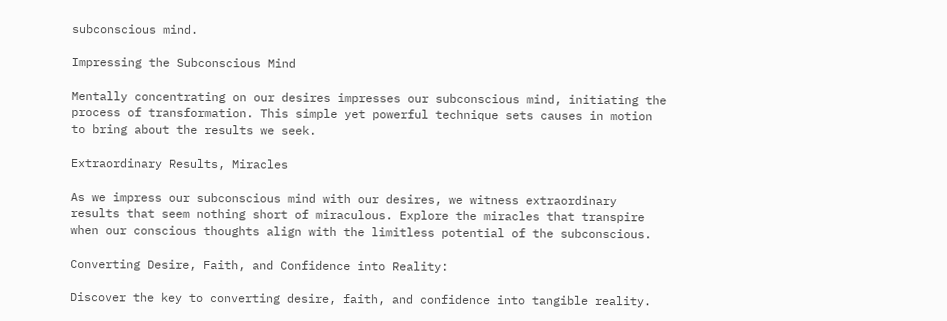subconscious mind.

Impressing the Subconscious Mind

Mentally concentrating on our desires impresses our subconscious mind, initiating the process of transformation. This simple yet powerful technique sets causes in motion to bring about the results we seek.

Extraordinary Results, Miracles

As we impress our subconscious mind with our desires, we witness extraordinary results that seem nothing short of miraculous. Explore the miracles that transpire when our conscious thoughts align with the limitless potential of the subconscious.

Converting Desire, Faith, and Confidence into Reality:

Discover the key to converting desire, faith, and confidence into tangible reality.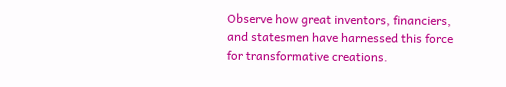Observe how great inventors, financiers, and statesmen have harnessed this force for transformative creations.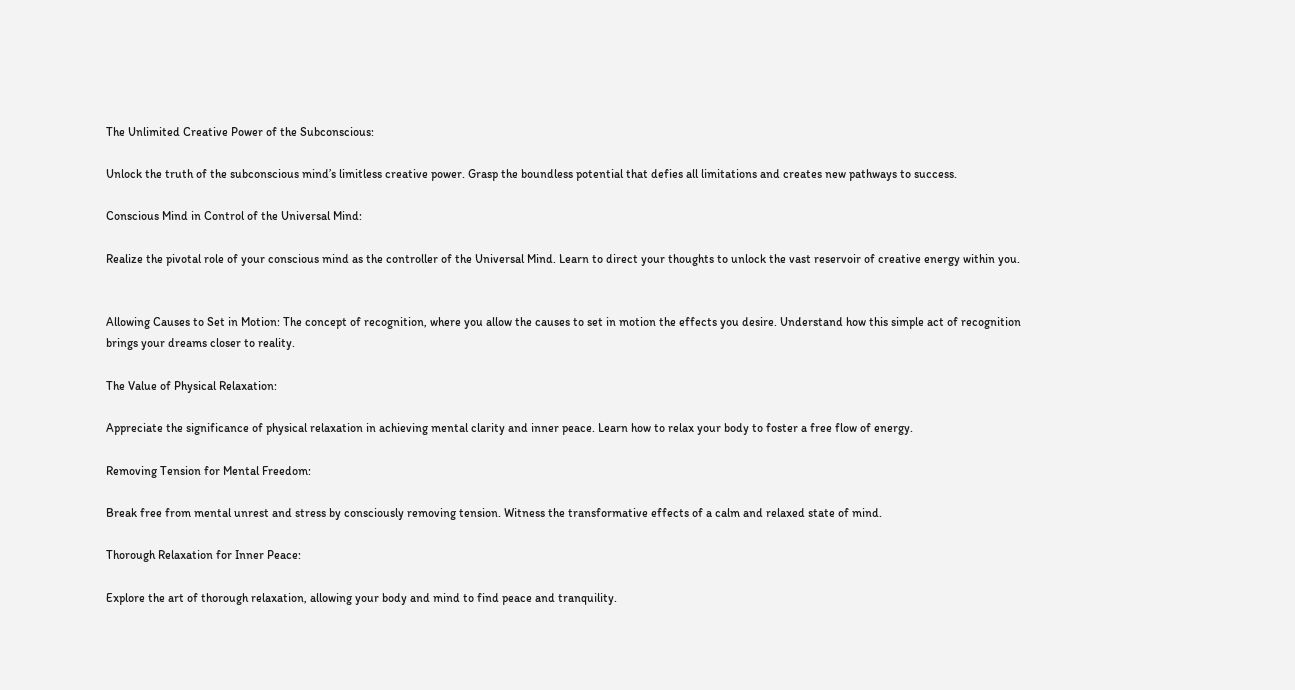The Unlimited Creative Power of the Subconscious:

Unlock the truth of the subconscious mind’s limitless creative power. Grasp the boundless potential that defies all limitations and creates new pathways to success.

Conscious Mind in Control of the Universal Mind:

Realize the pivotal role of your conscious mind as the controller of the Universal Mind. Learn to direct your thoughts to unlock the vast reservoir of creative energy within you.


Allowing Causes to Set in Motion: The concept of recognition, where you allow the causes to set in motion the effects you desire. Understand how this simple act of recognition brings your dreams closer to reality.

The Value of Physical Relaxation:

Appreciate the significance of physical relaxation in achieving mental clarity and inner peace. Learn how to relax your body to foster a free flow of energy.

Removing Tension for Mental Freedom:

Break free from mental unrest and stress by consciously removing tension. Witness the transformative effects of a calm and relaxed state of mind.

Thorough Relaxation for Inner Peace:

Explore the art of thorough relaxation, allowing your body and mind to find peace and tranquility.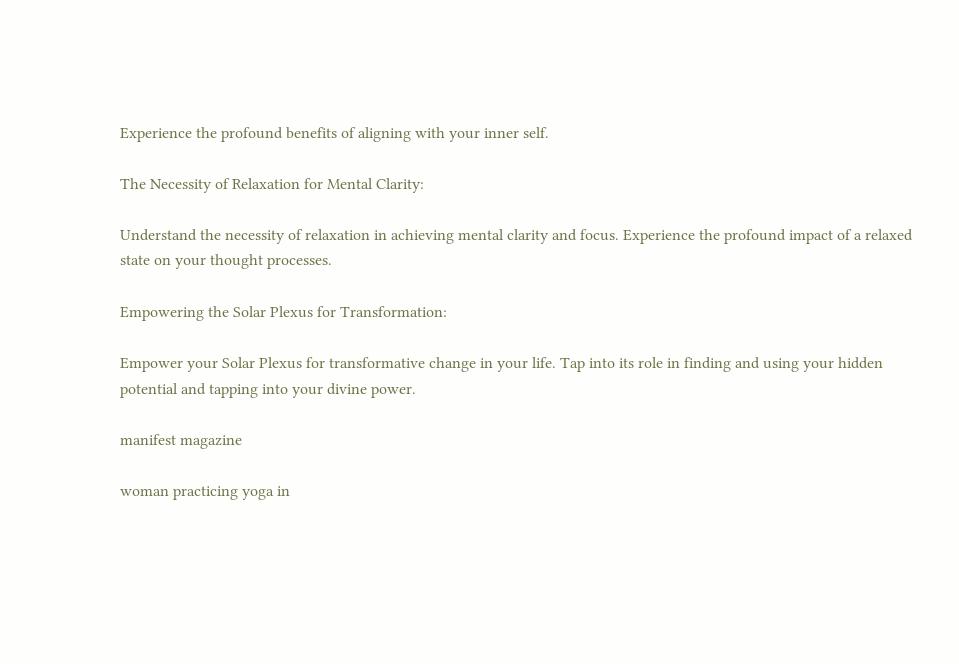Experience the profound benefits of aligning with your inner self.

The Necessity of Relaxation for Mental Clarity:

Understand the necessity of relaxation in achieving mental clarity and focus. Experience the profound impact of a relaxed state on your thought processes.

Empowering the Solar Plexus for Transformation:

Empower your Solar Plexus for transformative change in your life. Tap into its role in finding and using your hidden potential and tapping into your divine power.

manifest magazine

woman practicing yoga in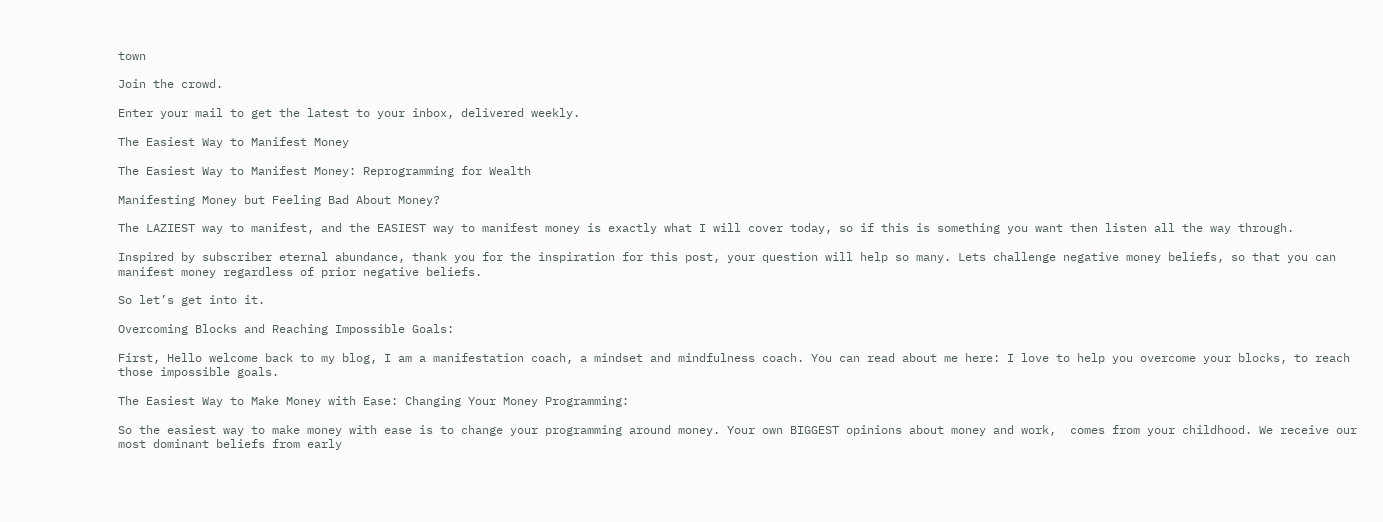town

Join the crowd.

Enter your mail to get the latest to your inbox, delivered weekly.

The Easiest Way to Manifest Money

The Easiest Way to Manifest Money: Reprogramming for Wealth

Manifesting Money but Feeling Bad About Money?

The LAZIEST way to manifest, and the EASIEST way to manifest money is exactly what I will cover today, so if this is something you want then listen all the way through.

Inspired by subscriber eternal abundance, thank you for the inspiration for this post, your question will help so many. Lets challenge negative money beliefs, so that you can manifest money regardless of prior negative beliefs.

So let’s get into it.

Overcoming Blocks and Reaching Impossible Goals:

First, Hello welcome back to my blog, I am a manifestation coach, a mindset and mindfulness coach. You can read about me here: I love to help you overcome your blocks, to reach those impossible goals.

The Easiest Way to Make Money with Ease: Changing Your Money Programming:

So the easiest way to make money with ease is to change your programming around money. Your own BIGGEST opinions about money and work,  comes from your childhood. We receive our  most dominant beliefs from early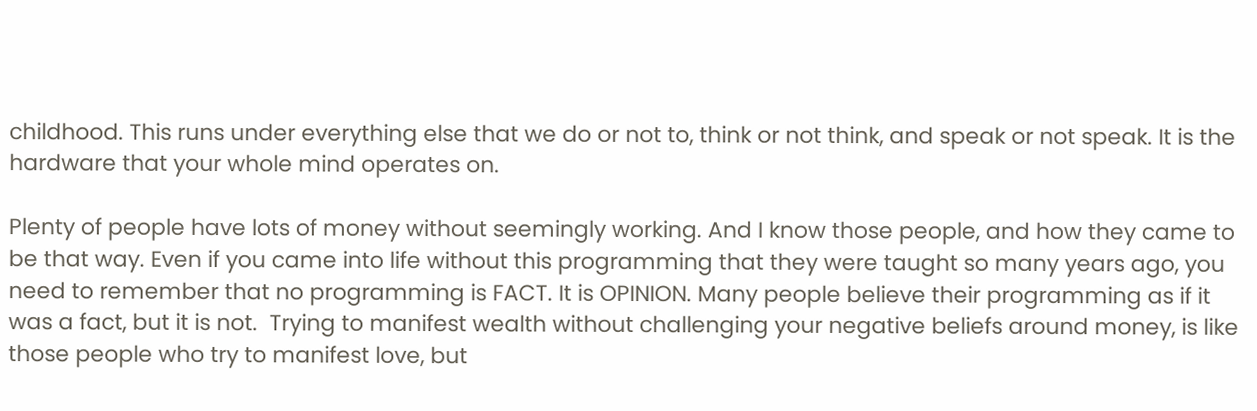childhood. This runs under everything else that we do or not to, think or not think, and speak or not speak. It is the hardware that your whole mind operates on.

Plenty of people have lots of money without seemingly working. And I know those people, and how they came to be that way. Even if you came into life without this programming that they were taught so many years ago, you need to remember that no programming is FACT. It is OPINION. Many people believe their programming as if it was a fact, but it is not.  Trying to manifest wealth without challenging your negative beliefs around money, is like those people who try to manifest love, but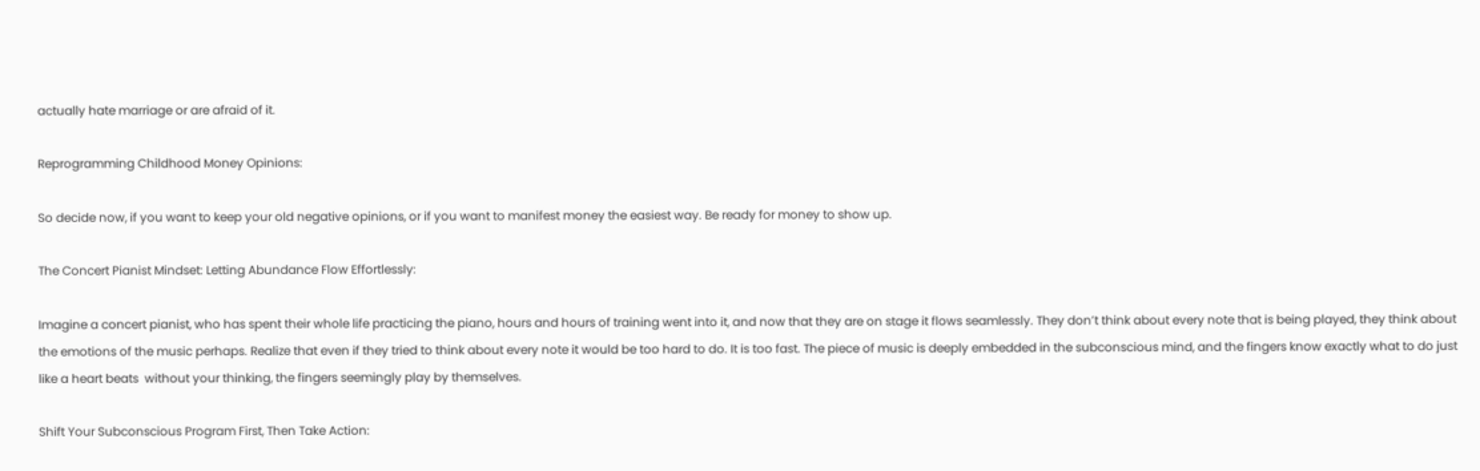actually hate marriage or are afraid of it.

Reprogramming Childhood Money Opinions:

So decide now, if you want to keep your old negative opinions, or if you want to manifest money the easiest way. Be ready for money to show up.

The Concert Pianist Mindset: Letting Abundance Flow Effortlessly:

Imagine a concert pianist, who has spent their whole life practicing the piano, hours and hours of training went into it, and now that they are on stage it flows seamlessly. They don’t think about every note that is being played, they think about the emotions of the music perhaps. Realize that even if they tried to think about every note it would be too hard to do. It is too fast. The piece of music is deeply embedded in the subconscious mind, and the fingers know exactly what to do just like a heart beats  without your thinking, the fingers seemingly play by themselves.

Shift Your Subconscious Program First, Then Take Action: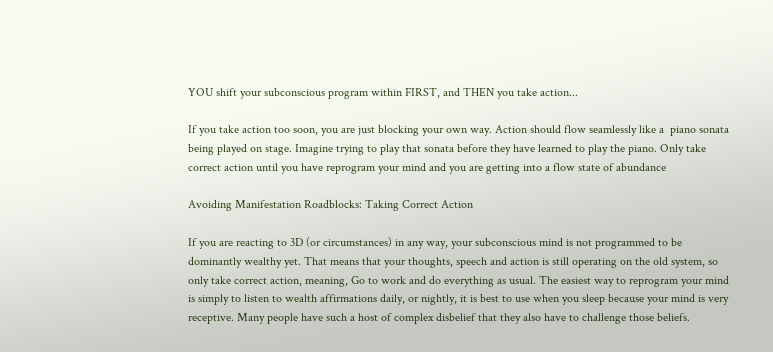YOU shift your subconscious program within FIRST, and THEN you take action...

If you take action too soon, you are just blocking your own way. Action should flow seamlessly like a  piano sonata being played on stage. Imagine trying to play that sonata before they have learned to play the piano. Only take correct action until you have reprogram your mind and you are getting into a flow state of abundance

Avoiding Manifestation Roadblocks: Taking Correct Action

If you are reacting to 3D (or circumstances) in any way, your subconscious mind is not programmed to be dominantly wealthy yet. That means that your thoughts, speech and action is still operating on the old system, so only take correct action, meaning, Go to work and do everything as usual. The easiest way to reprogram your mind  is simply to listen to wealth affirmations daily, or nightly, it is best to use when you sleep because your mind is very receptive. Many people have such a host of complex disbelief that they also have to challenge those beliefs.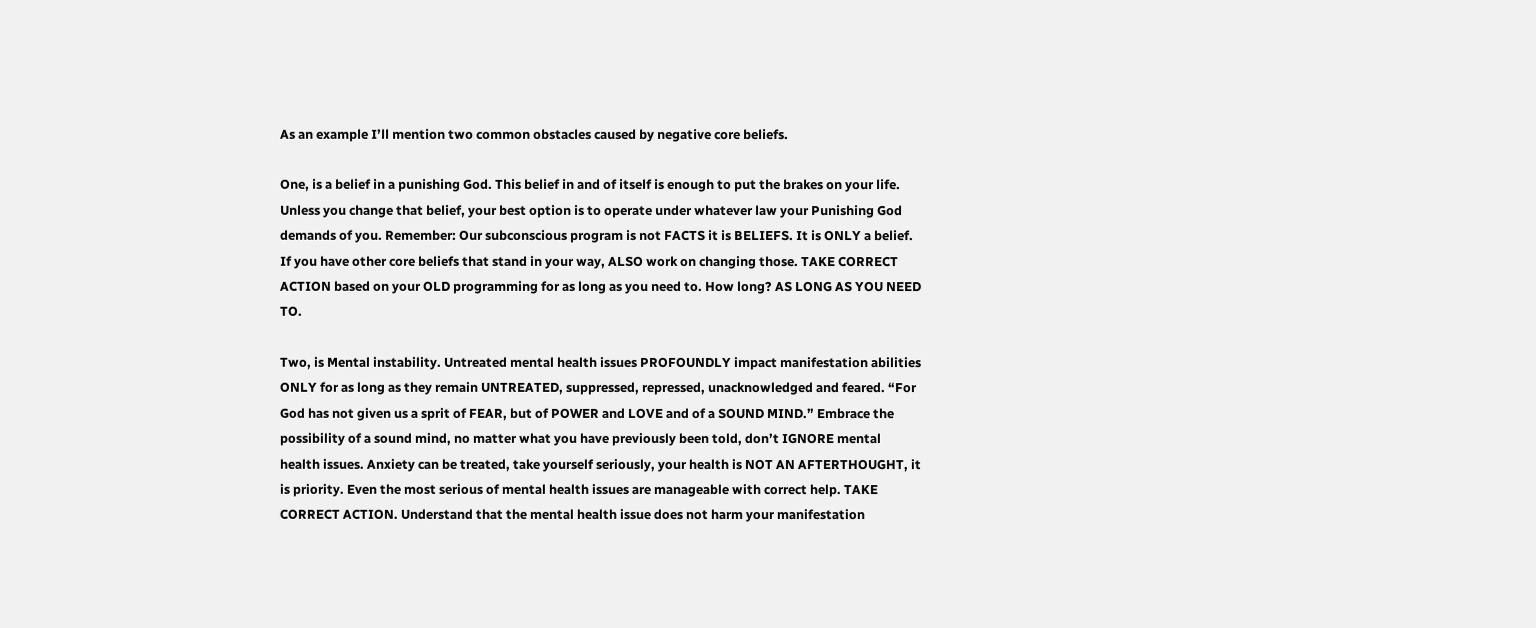As an example I’ll mention two common obstacles caused by negative core beliefs.

One, is a belief in a punishing God. This belief in and of itself is enough to put the brakes on your life. Unless you change that belief, your best option is to operate under whatever law your Punishing God demands of you. Remember: Our subconscious program is not FACTS it is BELIEFS. It is ONLY a belief. If you have other core beliefs that stand in your way, ALSO work on changing those. TAKE CORRECT ACTION based on your OLD programming for as long as you need to. How long? AS LONG AS YOU NEED TO.

Two, is Mental instability. Untreated mental health issues PROFOUNDLY impact manifestation abilities ONLY for as long as they remain UNTREATED, suppressed, repressed, unacknowledged and feared. “For God has not given us a sprit of FEAR, but of POWER and LOVE and of a SOUND MIND.” Embrace the possibility of a sound mind, no matter what you have previously been told, don’t IGNORE mental health issues. Anxiety can be treated, take yourself seriously, your health is NOT AN AFTERTHOUGHT, it is priority. Even the most serious of mental health issues are manageable with correct help. TAKE CORRECT ACTION. Understand that the mental health issue does not harm your manifestation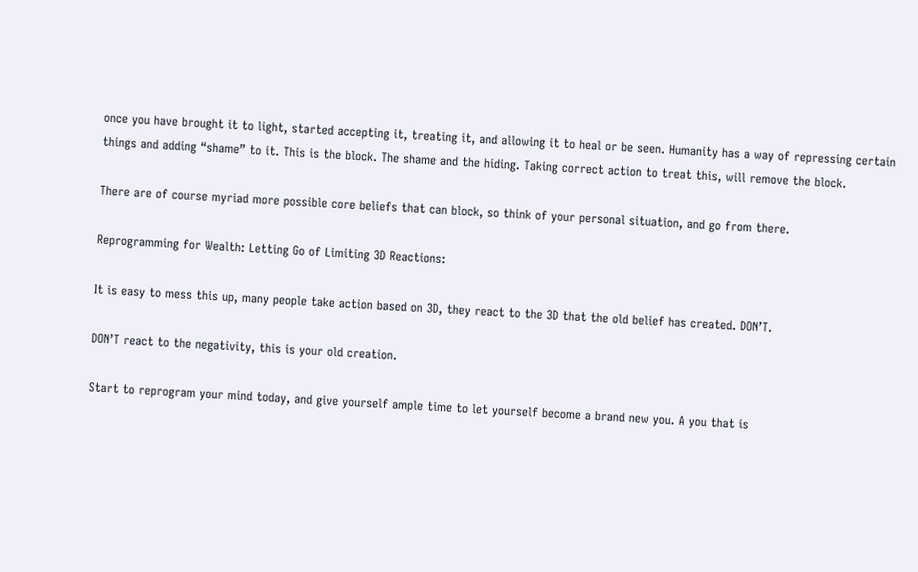once you have brought it to light, started accepting it, treating it, and allowing it to heal or be seen. Humanity has a way of repressing certain things and adding “shame” to it. This is the block. The shame and the hiding. Taking correct action to treat this, will remove the block.

There are of course myriad more possible core beliefs that can block, so think of your personal situation, and go from there.

Reprogramming for Wealth: Letting Go of Limiting 3D Reactions:

It is easy to mess this up, many people take action based on 3D, they react to the 3D that the old belief has created. DON’T.

DON’T react to the negativity, this is your old creation.

Start to reprogram your mind today, and give yourself ample time to let yourself become a brand new you. A you that is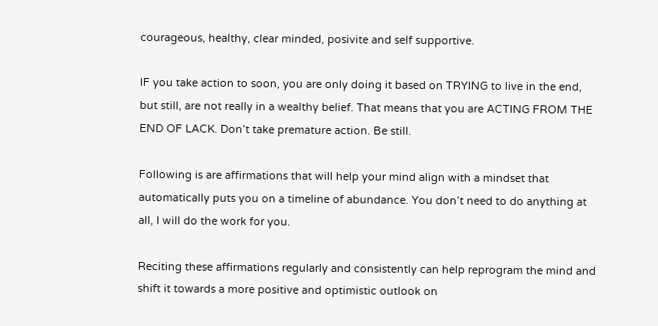courageous, healthy, clear minded, posivite and self supportive.

IF you take action to soon, you are only doing it based on TRYING to live in the end, but still, are not really in a wealthy belief. That means that you are ACTING FROM THE END OF LACK. Don’t take premature action. Be still.

Following is are affirmations that will help your mind align with a mindset that automatically puts you on a timeline of abundance. You don’t need to do anything at all, I will do the work for you.

Reciting these affirmations regularly and consistently can help reprogram the mind and shift it towards a more positive and optimistic outlook on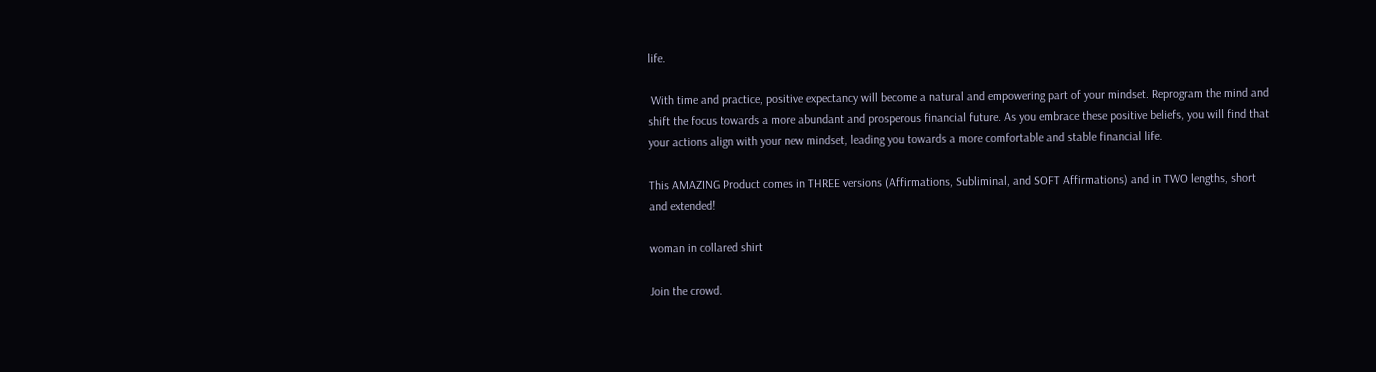life.

 With time and practice, positive expectancy will become a natural and empowering part of your mindset. Reprogram the mind and shift the focus towards a more abundant and prosperous financial future. As you embrace these positive beliefs, you will find that your actions align with your new mindset, leading you towards a more comfortable and stable financial life.

This AMAZING Product comes in THREE versions (Affirmations, Subliminal, and SOFT Affirmations) and in TWO lengths, short and extended!

woman in collared shirt

Join the crowd.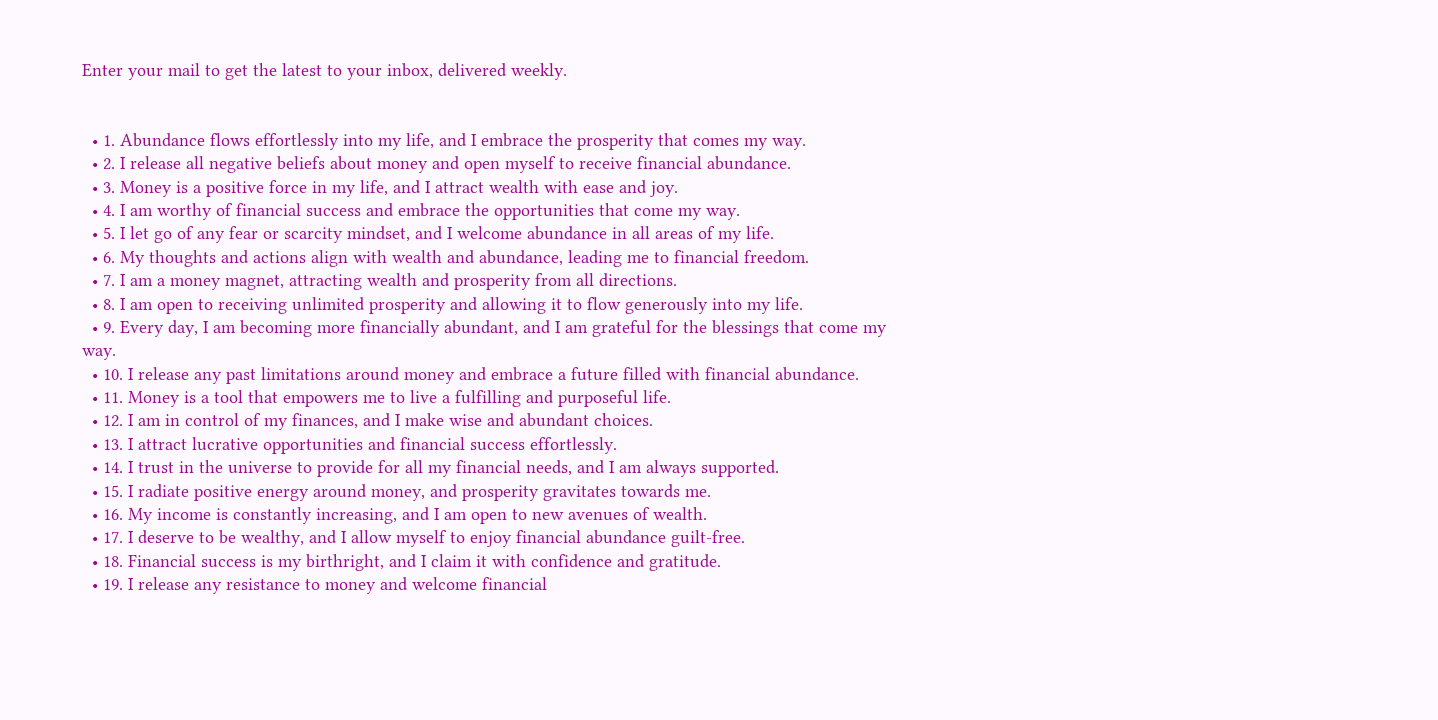Enter your mail to get the latest to your inbox, delivered weekly.


  • 1. Abundance flows effortlessly into my life, and I embrace the prosperity that comes my way.
  • 2. I release all negative beliefs about money and open myself to receive financial abundance.
  • 3. Money is a positive force in my life, and I attract wealth with ease and joy.
  • 4. I am worthy of financial success and embrace the opportunities that come my way.
  • 5. I let go of any fear or scarcity mindset, and I welcome abundance in all areas of my life.
  • 6. My thoughts and actions align with wealth and abundance, leading me to financial freedom.
  • 7. I am a money magnet, attracting wealth and prosperity from all directions.
  • 8. I am open to receiving unlimited prosperity and allowing it to flow generously into my life.
  • 9. Every day, I am becoming more financially abundant, and I am grateful for the blessings that come my way.
  • 10. I release any past limitations around money and embrace a future filled with financial abundance.
  • 11. Money is a tool that empowers me to live a fulfilling and purposeful life.
  • 12. I am in control of my finances, and I make wise and abundant choices.
  • 13. I attract lucrative opportunities and financial success effortlessly.
  • 14. I trust in the universe to provide for all my financial needs, and I am always supported.
  • 15. I radiate positive energy around money, and prosperity gravitates towards me.
  • 16. My income is constantly increasing, and I am open to new avenues of wealth.
  • 17. I deserve to be wealthy, and I allow myself to enjoy financial abundance guilt-free.
  • 18. Financial success is my birthright, and I claim it with confidence and gratitude.
  • 19. I release any resistance to money and welcome financial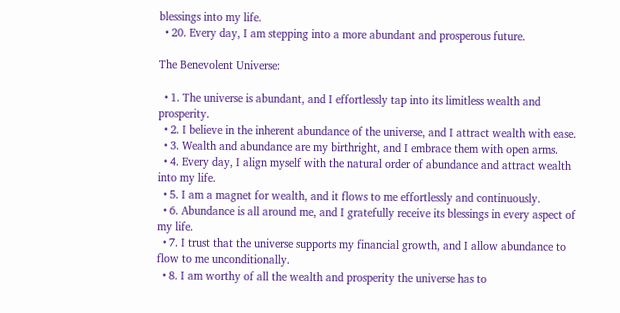blessings into my life.
  • 20. Every day, I am stepping into a more abundant and prosperous future.

The Benevolent Universe:

  • 1. The universe is abundant, and I effortlessly tap into its limitless wealth and prosperity.
  • 2. I believe in the inherent abundance of the universe, and I attract wealth with ease.
  • 3. Wealth and abundance are my birthright, and I embrace them with open arms.
  • 4. Every day, I align myself with the natural order of abundance and attract wealth into my life.
  • 5. I am a magnet for wealth, and it flows to me effortlessly and continuously.
  • 6. Abundance is all around me, and I gratefully receive its blessings in every aspect of my life.
  • 7. I trust that the universe supports my financial growth, and I allow abundance to flow to me unconditionally.
  • 8. I am worthy of all the wealth and prosperity the universe has to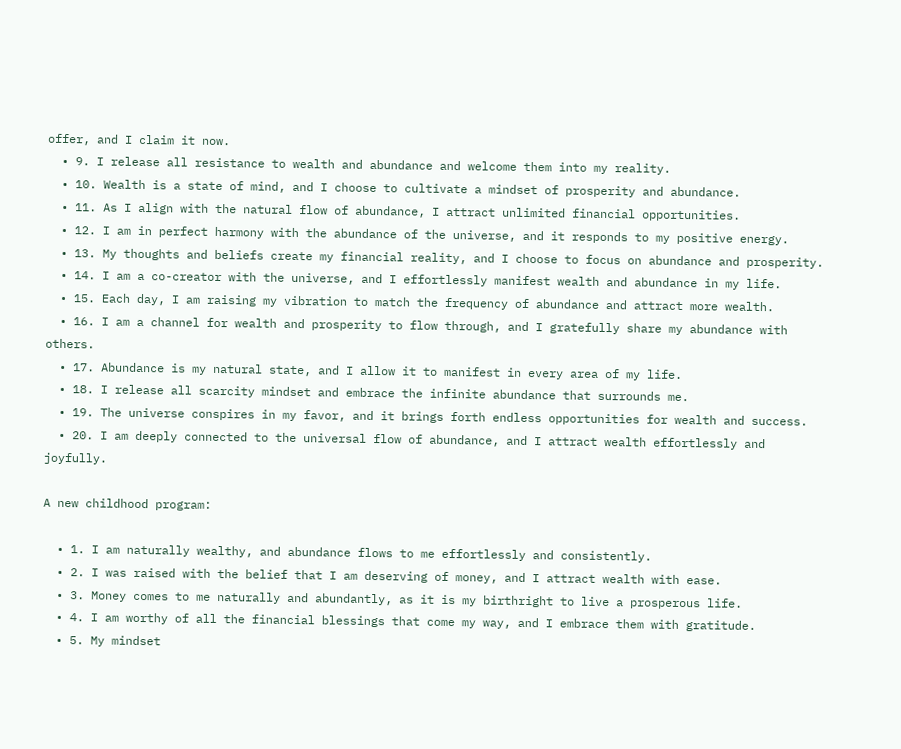offer, and I claim it now.
  • 9. I release all resistance to wealth and abundance and welcome them into my reality.
  • 10. Wealth is a state of mind, and I choose to cultivate a mindset of prosperity and abundance.
  • 11. As I align with the natural flow of abundance, I attract unlimited financial opportunities.
  • 12. I am in perfect harmony with the abundance of the universe, and it responds to my positive energy.
  • 13. My thoughts and beliefs create my financial reality, and I choose to focus on abundance and prosperity.
  • 14. I am a co-creator with the universe, and I effortlessly manifest wealth and abundance in my life.
  • 15. Each day, I am raising my vibration to match the frequency of abundance and attract more wealth.
  • 16. I am a channel for wealth and prosperity to flow through, and I gratefully share my abundance with others.
  • 17. Abundance is my natural state, and I allow it to manifest in every area of my life.
  • 18. I release all scarcity mindset and embrace the infinite abundance that surrounds me.
  • 19. The universe conspires in my favor, and it brings forth endless opportunities for wealth and success.
  • 20. I am deeply connected to the universal flow of abundance, and I attract wealth effortlessly and joyfully.

A new childhood program:

  • 1. I am naturally wealthy, and abundance flows to me effortlessly and consistently.
  • 2. I was raised with the belief that I am deserving of money, and I attract wealth with ease.
  • 3. Money comes to me naturally and abundantly, as it is my birthright to live a prosperous life.
  • 4. I am worthy of all the financial blessings that come my way, and I embrace them with gratitude.
  • 5. My mindset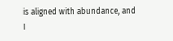is aligned with abundance, and I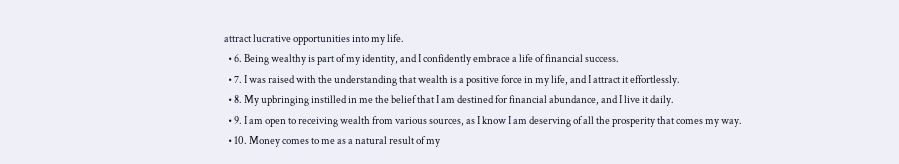attract lucrative opportunities into my life.
  • 6. Being wealthy is part of my identity, and I confidently embrace a life of financial success.
  • 7. I was raised with the understanding that wealth is a positive force in my life, and I attract it effortlessly.
  • 8. My upbringing instilled in me the belief that I am destined for financial abundance, and I live it daily.
  • 9. I am open to receiving wealth from various sources, as I know I am deserving of all the prosperity that comes my way.
  • 10. Money comes to me as a natural result of my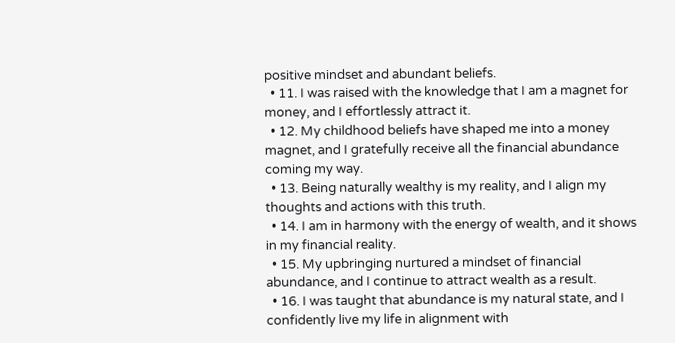positive mindset and abundant beliefs.
  • 11. I was raised with the knowledge that I am a magnet for money, and I effortlessly attract it.
  • 12. My childhood beliefs have shaped me into a money magnet, and I gratefully receive all the financial abundance coming my way.
  • 13. Being naturally wealthy is my reality, and I align my thoughts and actions with this truth.
  • 14. I am in harmony with the energy of wealth, and it shows in my financial reality.
  • 15. My upbringing nurtured a mindset of financial abundance, and I continue to attract wealth as a result.
  • 16. I was taught that abundance is my natural state, and I confidently live my life in alignment with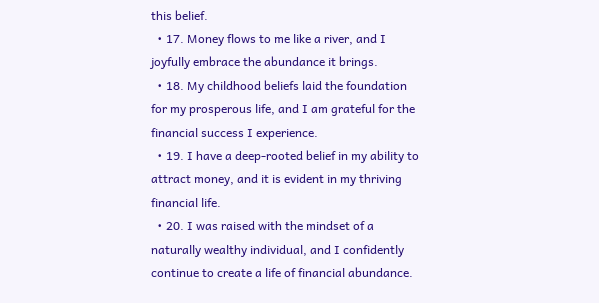this belief.
  • 17. Money flows to me like a river, and I joyfully embrace the abundance it brings.
  • 18. My childhood beliefs laid the foundation for my prosperous life, and I am grateful for the financial success I experience.
  • 19. I have a deep-rooted belief in my ability to attract money, and it is evident in my thriving financial life.
  • 20. I was raised with the mindset of a naturally wealthy individual, and I confidently continue to create a life of financial abundance.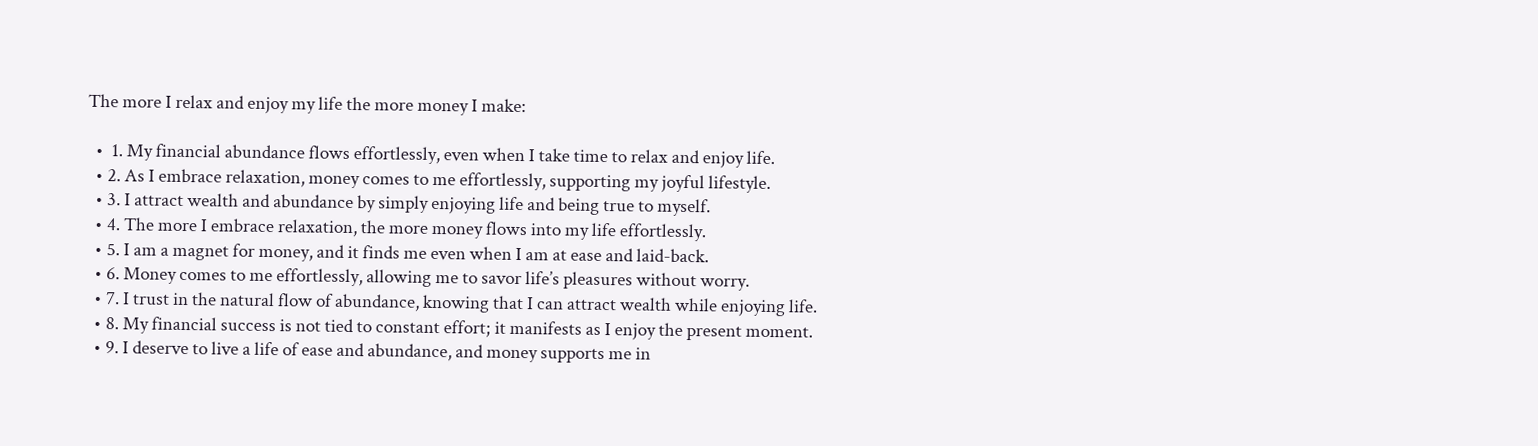The more I relax and enjoy my life the more money I make:

  •  1. My financial abundance flows effortlessly, even when I take time to relax and enjoy life.
  • 2. As I embrace relaxation, money comes to me effortlessly, supporting my joyful lifestyle.
  • 3. I attract wealth and abundance by simply enjoying life and being true to myself.
  • 4. The more I embrace relaxation, the more money flows into my life effortlessly.
  • 5. I am a magnet for money, and it finds me even when I am at ease and laid-back.
  • 6. Money comes to me effortlessly, allowing me to savor life’s pleasures without worry.
  • 7. I trust in the natural flow of abundance, knowing that I can attract wealth while enjoying life.
  • 8. My financial success is not tied to constant effort; it manifests as I enjoy the present moment.
  • 9. I deserve to live a life of ease and abundance, and money supports me in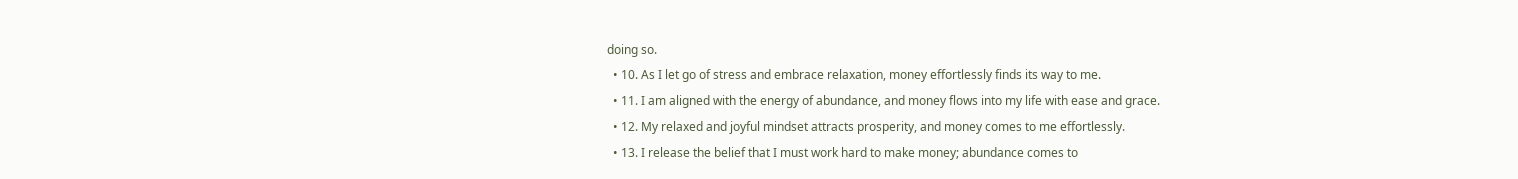doing so.
  • 10. As I let go of stress and embrace relaxation, money effortlessly finds its way to me.
  • 11. I am aligned with the energy of abundance, and money flows into my life with ease and grace.
  • 12. My relaxed and joyful mindset attracts prosperity, and money comes to me effortlessly.
  • 13. I release the belief that I must work hard to make money; abundance comes to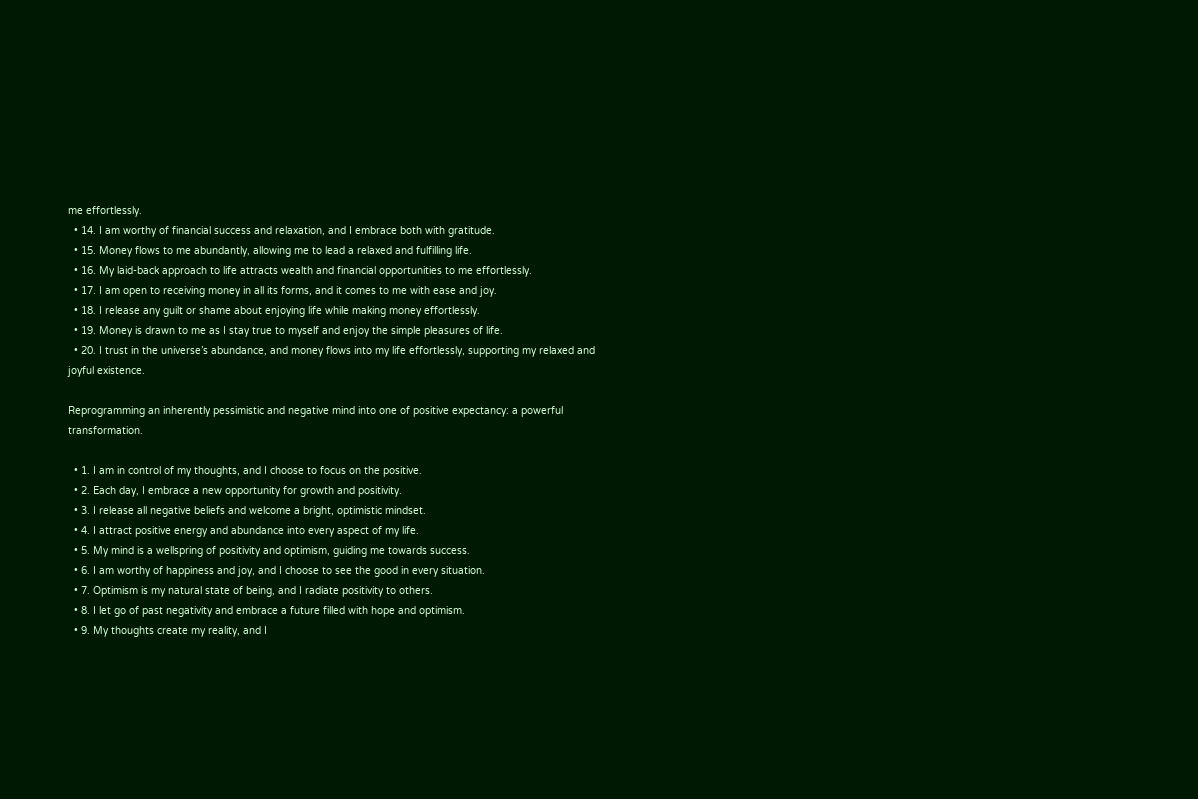me effortlessly.
  • 14. I am worthy of financial success and relaxation, and I embrace both with gratitude.
  • 15. Money flows to me abundantly, allowing me to lead a relaxed and fulfilling life.
  • 16. My laid-back approach to life attracts wealth and financial opportunities to me effortlessly.
  • 17. I am open to receiving money in all its forms, and it comes to me with ease and joy.
  • 18. I release any guilt or shame about enjoying life while making money effortlessly.
  • 19. Money is drawn to me as I stay true to myself and enjoy the simple pleasures of life.
  • 20. I trust in the universe’s abundance, and money flows into my life effortlessly, supporting my relaxed and joyful existence.

Reprogramming an inherently pessimistic and negative mind into one of positive expectancy: a powerful transformation.

  • 1. I am in control of my thoughts, and I choose to focus on the positive.
  • 2. Each day, I embrace a new opportunity for growth and positivity.
  • 3. I release all negative beliefs and welcome a bright, optimistic mindset.
  • 4. I attract positive energy and abundance into every aspect of my life.
  • 5. My mind is a wellspring of positivity and optimism, guiding me towards success.
  • 6. I am worthy of happiness and joy, and I choose to see the good in every situation.
  • 7. Optimism is my natural state of being, and I radiate positivity to others.
  • 8. I let go of past negativity and embrace a future filled with hope and optimism.
  • 9. My thoughts create my reality, and I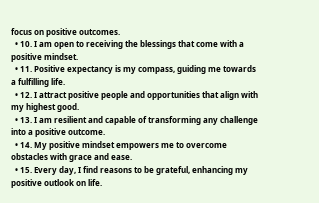focus on positive outcomes.
  • 10. I am open to receiving the blessings that come with a positive mindset.
  • 11. Positive expectancy is my compass, guiding me towards a fulfilling life.
  • 12. I attract positive people and opportunities that align with my highest good.
  • 13. I am resilient and capable of transforming any challenge into a positive outcome.
  • 14. My positive mindset empowers me to overcome obstacles with grace and ease.
  • 15. Every day, I find reasons to be grateful, enhancing my positive outlook on life.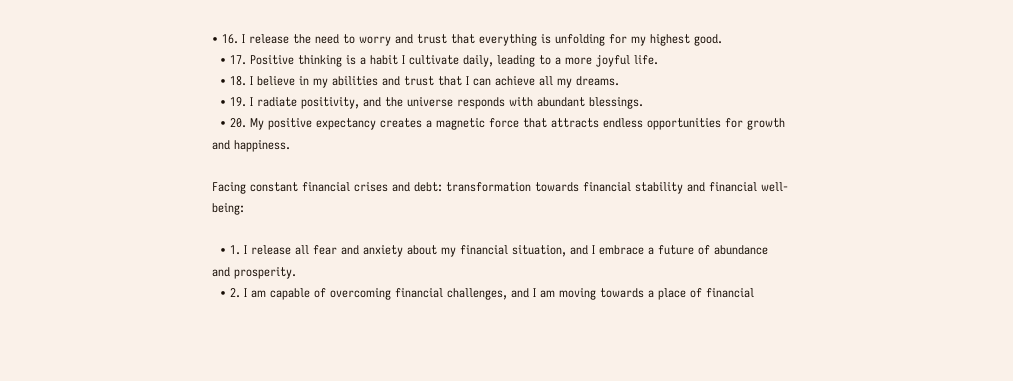• 16. I release the need to worry and trust that everything is unfolding for my highest good.
  • 17. Positive thinking is a habit I cultivate daily, leading to a more joyful life.
  • 18. I believe in my abilities and trust that I can achieve all my dreams.
  • 19. I radiate positivity, and the universe responds with abundant blessings.
  • 20. My positive expectancy creates a magnetic force that attracts endless opportunities for growth and happiness.

Facing constant financial crises and debt: transformation towards financial stability and financial well-being:

  • 1. I release all fear and anxiety about my financial situation, and I embrace a future of abundance and prosperity.
  • 2. I am capable of overcoming financial challenges, and I am moving towards a place of financial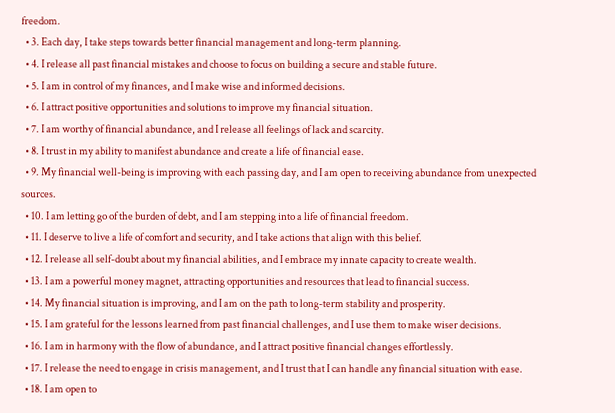freedom.
  • 3. Each day, I take steps towards better financial management and long-term planning.
  • 4. I release all past financial mistakes and choose to focus on building a secure and stable future.
  • 5. I am in control of my finances, and I make wise and informed decisions.
  • 6. I attract positive opportunities and solutions to improve my financial situation.
  • 7. I am worthy of financial abundance, and I release all feelings of lack and scarcity.
  • 8. I trust in my ability to manifest abundance and create a life of financial ease.
  • 9. My financial well-being is improving with each passing day, and I am open to receiving abundance from unexpected sources.
  • 10. I am letting go of the burden of debt, and I am stepping into a life of financial freedom.
  • 11. I deserve to live a life of comfort and security, and I take actions that align with this belief.
  • 12. I release all self-doubt about my financial abilities, and I embrace my innate capacity to create wealth.
  • 13. I am a powerful money magnet, attracting opportunities and resources that lead to financial success.
  • 14. My financial situation is improving, and I am on the path to long-term stability and prosperity.
  • 15. I am grateful for the lessons learned from past financial challenges, and I use them to make wiser decisions.
  • 16. I am in harmony with the flow of abundance, and I attract positive financial changes effortlessly.
  • 17. I release the need to engage in crisis management, and I trust that I can handle any financial situation with ease.
  • 18. I am open to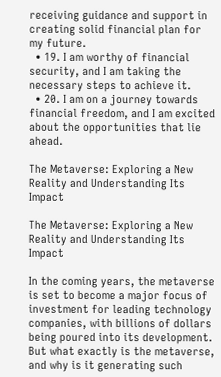receiving guidance and support in creating solid financial plan for my future.
  • 19. I am worthy of financial security, and I am taking the necessary steps to achieve it.
  • 20. I am on a journey towards financial freedom, and I am excited about the opportunities that lie ahead.

The Metaverse: Exploring a New Reality and Understanding Its Impact

The Metaverse: Exploring a New Reality and Understanding Its Impact

In the coming years, the metaverse is set to become a major focus of investment for leading technology companies, with billions of dollars being poured into its development. But what exactly is the metaverse, and why is it generating such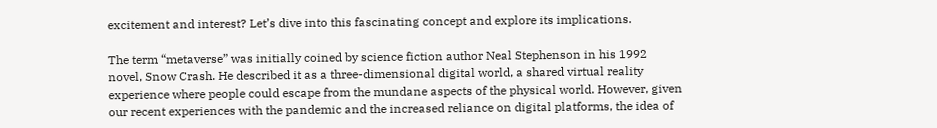excitement and interest? Let’s dive into this fascinating concept and explore its implications.

The term “metaverse” was initially coined by science fiction author Neal Stephenson in his 1992 novel, Snow Crash. He described it as a three-dimensional digital world, a shared virtual reality experience where people could escape from the mundane aspects of the physical world. However, given our recent experiences with the pandemic and the increased reliance on digital platforms, the idea of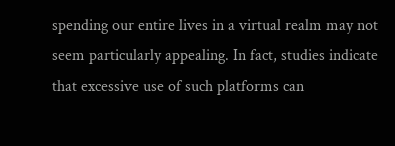spending our entire lives in a virtual realm may not seem particularly appealing. In fact, studies indicate that excessive use of such platforms can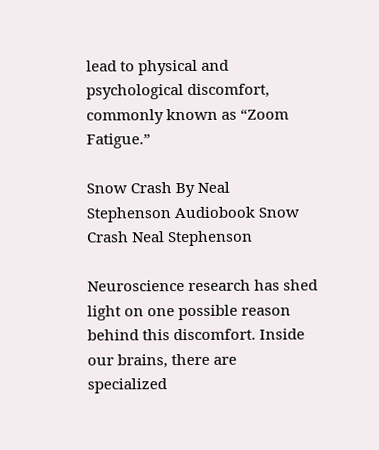lead to physical and psychological discomfort, commonly known as “Zoom Fatigue.”

Snow Crash By Neal Stephenson Audiobook Snow Crash Neal Stephenson

Neuroscience research has shed light on one possible reason behind this discomfort. Inside our brains, there are specialized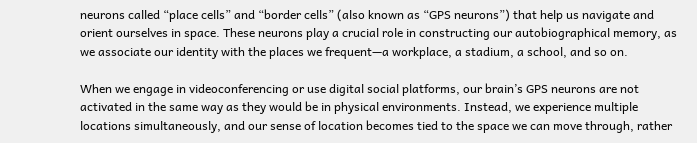neurons called “place cells” and “border cells” (also known as “GPS neurons”) that help us navigate and orient ourselves in space. These neurons play a crucial role in constructing our autobiographical memory, as we associate our identity with the places we frequent—a workplace, a stadium, a school, and so on.

When we engage in videoconferencing or use digital social platforms, our brain’s GPS neurons are not activated in the same way as they would be in physical environments. Instead, we experience multiple locations simultaneously, and our sense of location becomes tied to the space we can move through, rather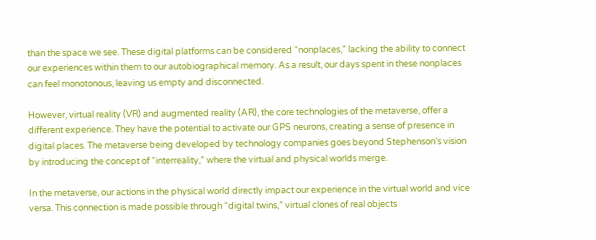than the space we see. These digital platforms can be considered “nonplaces,” lacking the ability to connect our experiences within them to our autobiographical memory. As a result, our days spent in these nonplaces can feel monotonous, leaving us empty and disconnected.

However, virtual reality (VR) and augmented reality (AR), the core technologies of the metaverse, offer a different experience. They have the potential to activate our GPS neurons, creating a sense of presence in digital places. The metaverse being developed by technology companies goes beyond Stephenson’s vision by introducing the concept of “interreality,” where the virtual and physical worlds merge.

In the metaverse, our actions in the physical world directly impact our experience in the virtual world and vice versa. This connection is made possible through “digital twins,” virtual clones of real objects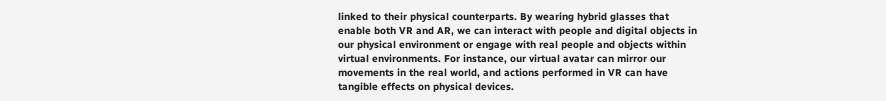linked to their physical counterparts. By wearing hybrid glasses that enable both VR and AR, we can interact with people and digital objects in our physical environment or engage with real people and objects within virtual environments. For instance, our virtual avatar can mirror our movements in the real world, and actions performed in VR can have tangible effects on physical devices.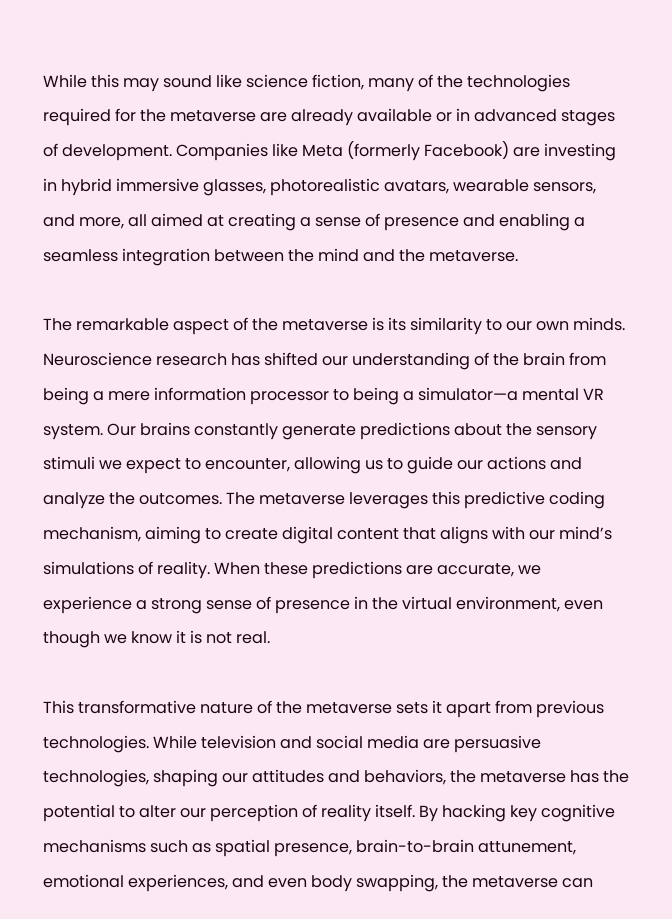While this may sound like science fiction, many of the technologies required for the metaverse are already available or in advanced stages of development. Companies like Meta (formerly Facebook) are investing in hybrid immersive glasses, photorealistic avatars, wearable sensors, and more, all aimed at creating a sense of presence and enabling a seamless integration between the mind and the metaverse.

The remarkable aspect of the metaverse is its similarity to our own minds. Neuroscience research has shifted our understanding of the brain from being a mere information processor to being a simulator—a mental VR system. Our brains constantly generate predictions about the sensory stimuli we expect to encounter, allowing us to guide our actions and analyze the outcomes. The metaverse leverages this predictive coding mechanism, aiming to create digital content that aligns with our mind’s simulations of reality. When these predictions are accurate, we experience a strong sense of presence in the virtual environment, even though we know it is not real.

This transformative nature of the metaverse sets it apart from previous technologies. While television and social media are persuasive technologies, shaping our attitudes and behaviors, the metaverse has the potential to alter our perception of reality itself. By hacking key cognitive mechanisms such as spatial presence, brain-to-brain attunement, emotional experiences, and even body swapping, the metaverse can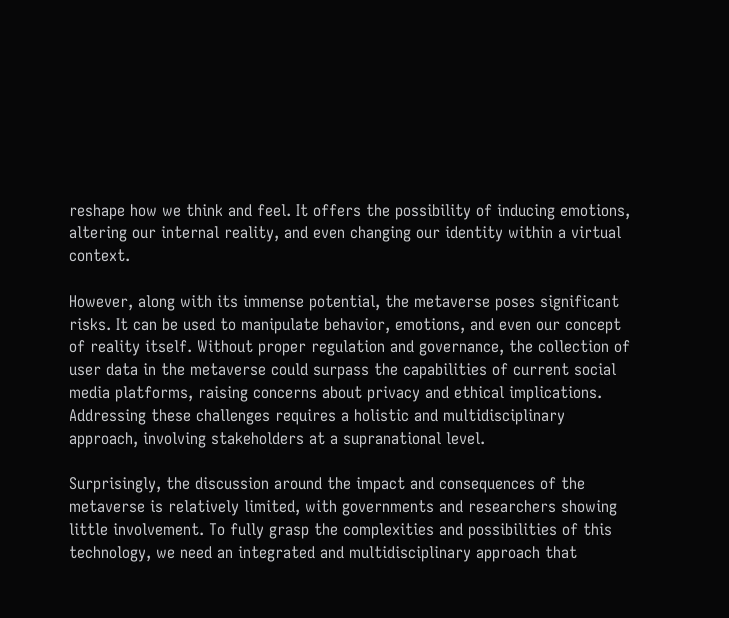reshape how we think and feel. It offers the possibility of inducing emotions, altering our internal reality, and even changing our identity within a virtual context.

However, along with its immense potential, the metaverse poses significant risks. It can be used to manipulate behavior, emotions, and even our concept of reality itself. Without proper regulation and governance, the collection of user data in the metaverse could surpass the capabilities of current social media platforms, raising concerns about privacy and ethical implications. Addressing these challenges requires a holistic and multidisciplinary approach, involving stakeholders at a supranational level.

Surprisingly, the discussion around the impact and consequences of the metaverse is relatively limited, with governments and researchers showing little involvement. To fully grasp the complexities and possibilities of this technology, we need an integrated and multidisciplinary approach that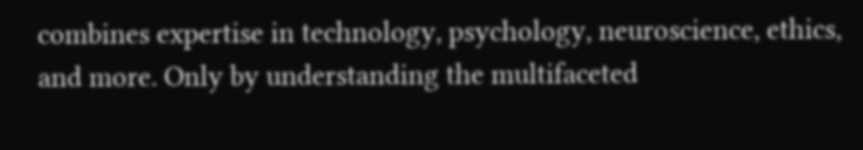combines expertise in technology, psychology, neuroscience, ethics, and more. Only by understanding the multifaceted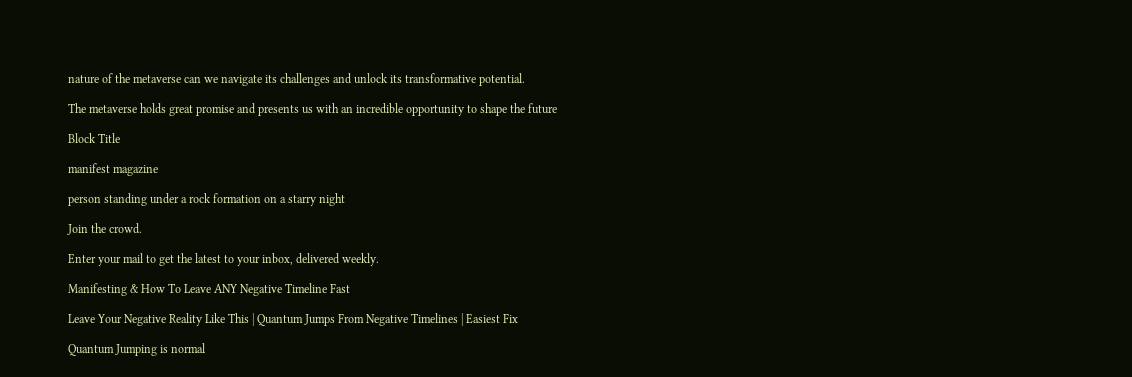nature of the metaverse can we navigate its challenges and unlock its transformative potential.

The metaverse holds great promise and presents us with an incredible opportunity to shape the future

Block Title

manifest magazine

person standing under a rock formation on a starry night

Join the crowd.

Enter your mail to get the latest to your inbox, delivered weekly.

Manifesting & How To Leave ANY Negative Timeline Fast

Leave Your Negative Reality Like This | Quantum Jumps From Negative Timelines | Easiest Fix

Quantum Jumping is normal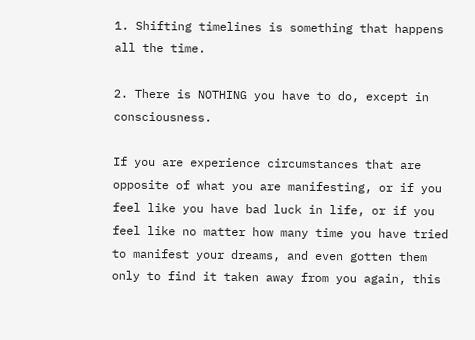1. Shifting timelines is something that happens all the time.

2. There is NOTHING you have to do, except in consciousness.

If you are experience circumstances that are opposite of what you are manifesting, or if you feel like you have bad luck in life, or if you feel like no matter how many time you have tried to manifest your dreams, and even gotten them only to find it taken away from you again, this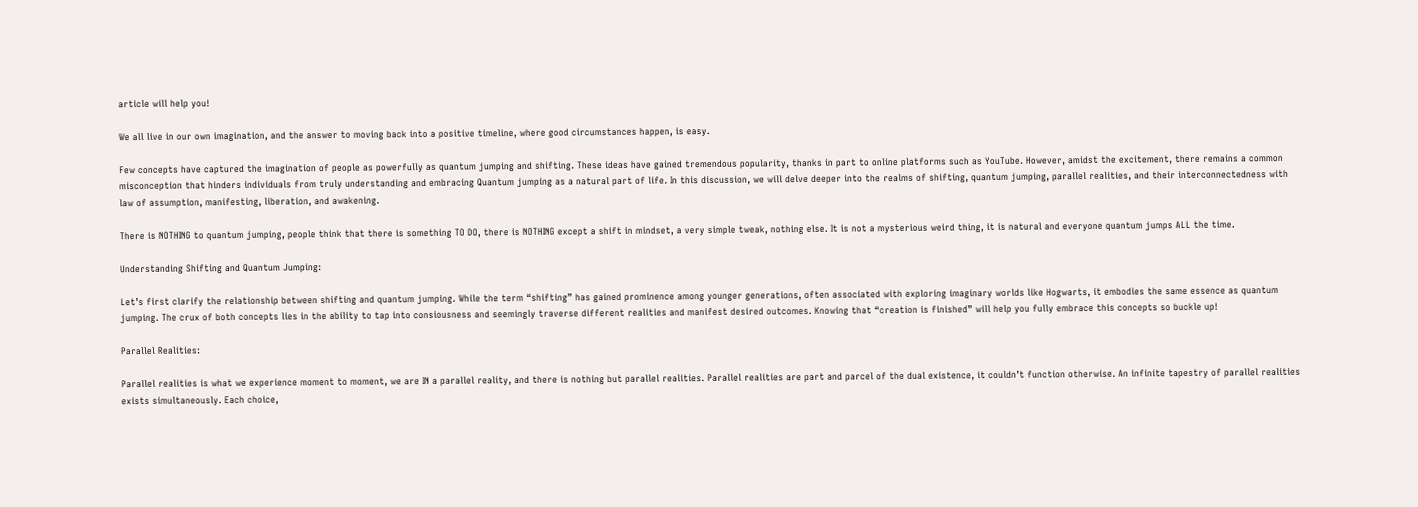article will help you!

We all live in our own imagination, and the answer to moving back into a positive timeline, where good circumstances happen, is easy.

Few concepts have captured the imagination of people as powerfully as quantum jumping and shifting. These ideas have gained tremendous popularity, thanks in part to online platforms such as YouTube. However, amidst the excitement, there remains a common misconception that hinders individuals from truly understanding and embracing Quantum jumping as a natural part of life. In this discussion, we will delve deeper into the realms of shifting, quantum jumping, parallel realities, and their interconnectedness with law of assumption, manifesting, liberation, and awakening.

There is NOTHING to quantum jumping, people think that there is something TO DO, there is NOTHING except a shift in mindset, a very simple tweak, nothing else. It is not a mysterious weird thing, it is natural and everyone quantum jumps ALL the time.

Understanding Shifting and Quantum Jumping:

Let’s first clarify the relationship between shifting and quantum jumping. While the term “shifting” has gained prominence among younger generations, often associated with exploring imaginary worlds like Hogwarts, it embodies the same essence as quantum jumping. The crux of both concepts lies in the ability to tap into consiousness and seemingly traverse different realities and manifest desired outcomes. Knowing that “creation is finished” will help you fully embrace this concepts so buckle up!

Parallel Realities:

Parallel realities is what we experience moment to moment, we are IN a parallel reality, and there is nothing but parallel realities. Parallel realities are part and parcel of the dual existence, it couldn’t function otherwise. An infinite tapestry of parallel realities exists simultaneously. Each choice,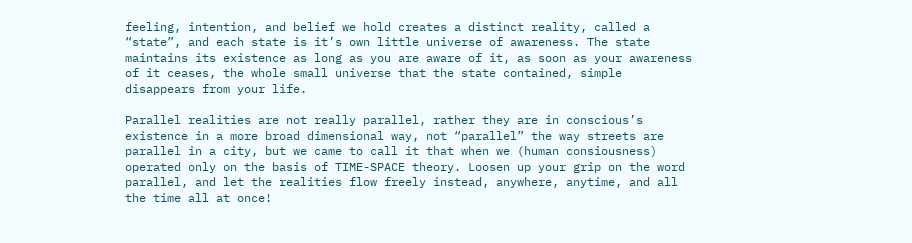feeling, intention, and belief we hold creates a distinct reality, called a “state”, and each state is it’s own little universe of awareness. The state maintains its existence as long as you are aware of it, as soon as your awareness of it ceases, the whole small universe that the state contained, simple disappears from your life.

Parallel realities are not really parallel, rather they are in conscious’s existence in a more broad dimensional way, not “parallel” the way streets are parallel in a city, but we came to call it that when we (human consiousness) operated only on the basis of TIME-SPACE theory. Loosen up your grip on the word parallel, and let the realities flow freely instead, anywhere, anytime, and all the time all at once!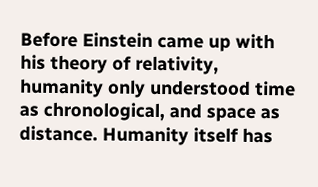Before Einstein came up with his theory of relativity, humanity only understood time as chronological, and space as distance. Humanity itself has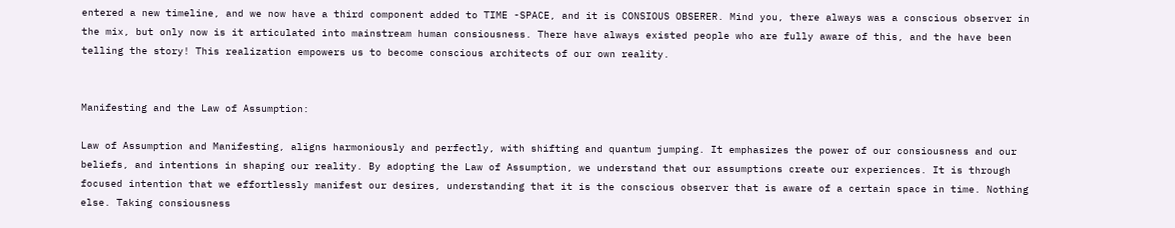entered a new timeline, and we now have a third component added to TIME -SPACE, and it is CONSIOUS OBSERER. Mind you, there always was a conscious observer in the mix, but only now is it articulated into mainstream human consiousness. There have always existed people who are fully aware of this, and the have been telling the story! This realization empowers us to become conscious architects of our own reality.


Manifesting and the Law of Assumption:

Law of Assumption and Manifesting, aligns harmoniously and perfectly, with shifting and quantum jumping. It emphasizes the power of our consiousness and our beliefs, and intentions in shaping our reality. By adopting the Law of Assumption, we understand that our assumptions create our experiences. It is through focused intention that we effortlessly manifest our desires, understanding that it is the conscious observer that is aware of a certain space in time. Nothing else. Taking consiousness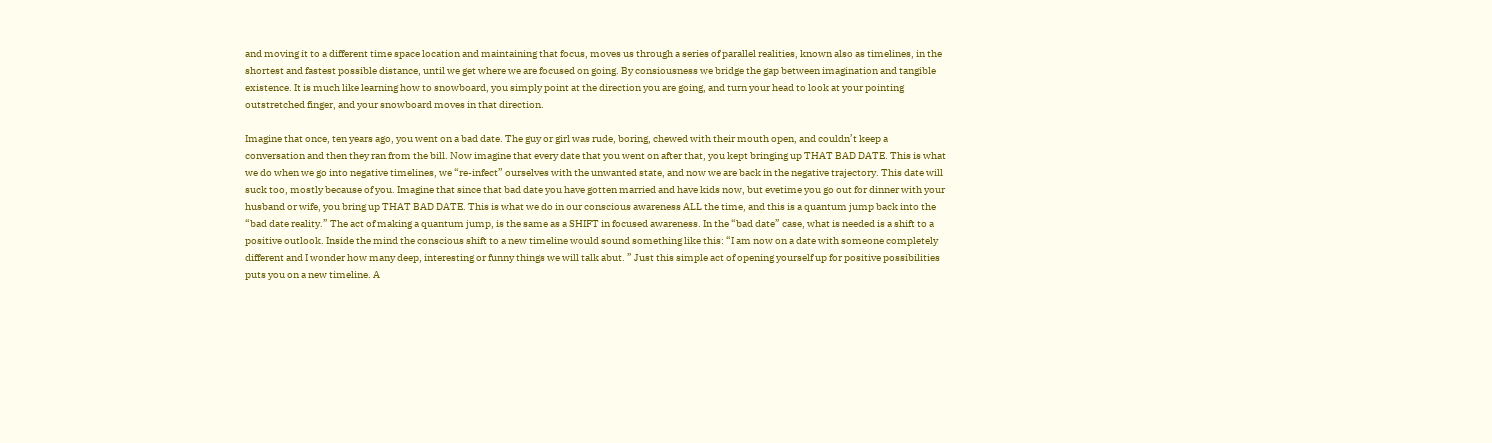and moving it to a different time space location and maintaining that focus, moves us through a series of parallel realities, known also as timelines, in the shortest and fastest possible distance, until we get where we are focused on going. By consiousness we bridge the gap between imagination and tangible existence. It is much like learning how to snowboard, you simply point at the direction you are going, and turn your head to look at your pointing outstretched finger, and your snowboard moves in that direction.

Imagine that once, ten years ago, you went on a bad date. The guy or girl was rude, boring, chewed with their mouth open, and couldn’t keep a conversation and then they ran from the bill. Now imagine that every date that you went on after that, you kept bringing up THAT BAD DATE. This is what we do when we go into negative timelines, we “re-infect” ourselves with the unwanted state, and now we are back in the negative trajectory. This date will suck too, mostly because of you. Imagine that since that bad date you have gotten married and have kids now, but evetime you go out for dinner with your husband or wife, you bring up THAT BAD DATE. This is what we do in our conscious awareness ALL the time, and this is a quantum jump back into the “bad date reality.” The act of making a quantum jump, is the same as a SHIFT in focused awareness. In the “bad date” case, what is needed is a shift to a positive outlook. Inside the mind the conscious shift to a new timeline would sound something like this: “I am now on a date with someone completely different and I wonder how many deep, interesting or funny things we will talk abut. ” Just this simple act of opening yourself up for positive possibilities puts you on a new timeline. A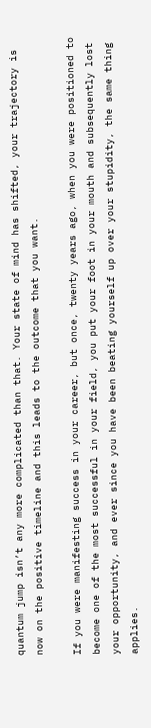quantum jump isn’t any more complicated than that. Your state of mind has shifted, your trajectory is now on the positive timeline and this leads to the outcome that you want.

If you were manifesting success in your career, but once, twenty years ago, when you were positioned to become one of the most successful in your field, you put your foot in your mouth and subsequently lost your opportunity, and ever since you have been beating yourself up over your stupidity, the same thing applies.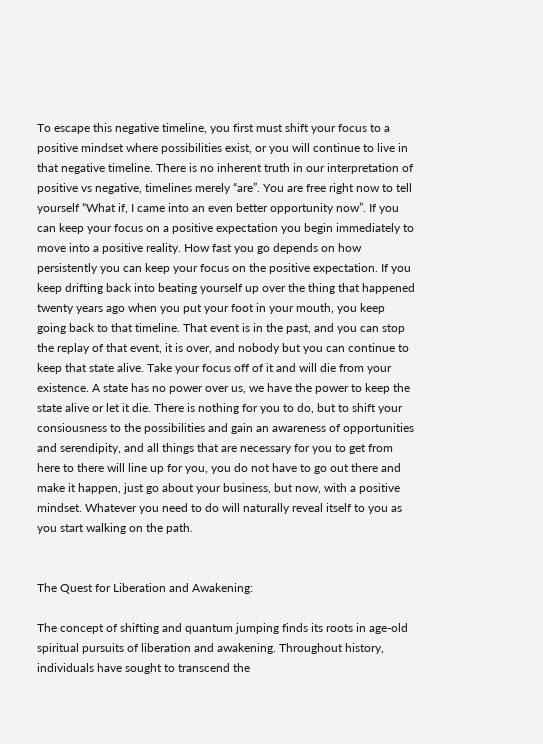To escape this negative timeline, you first must shift your focus to a positive mindset where possibilities exist, or you will continue to live in that negative timeline. There is no inherent truth in our interpretation of positive vs negative, timelines merely “are”. You are free right now to tell yourself “What if, I came into an even better opportunity now”. If you can keep your focus on a positive expectation you begin immediately to move into a positive reality. How fast you go depends on how persistently you can keep your focus on the positive expectation. If you keep drifting back into beating yourself up over the thing that happened twenty years ago when you put your foot in your mouth, you keep going back to that timeline. That event is in the past, and you can stop the replay of that event, it is over, and nobody but you can continue to keep that state alive. Take your focus off of it and will die from your existence. A state has no power over us, we have the power to keep the state alive or let it die. There is nothing for you to do, but to shift your consiousness to the possibilities and gain an awareness of opportunities and serendipity, and all things that are necessary for you to get from here to there will line up for you, you do not have to go out there and make it happen, just go about your business, but now, with a positive mindset. Whatever you need to do will naturally reveal itself to you as you start walking on the path.


The Quest for Liberation and Awakening:

The concept of shifting and quantum jumping finds its roots in age-old spiritual pursuits of liberation and awakening. Throughout history, individuals have sought to transcend the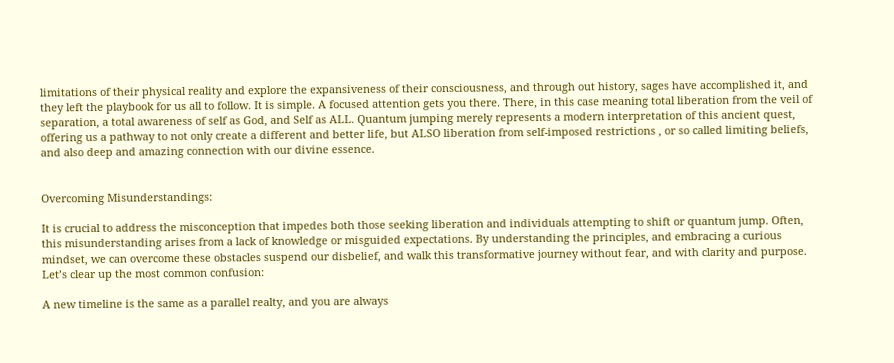limitations of their physical reality and explore the expansiveness of their consciousness, and through out history, sages have accomplished it, and they left the playbook for us all to follow. It is simple. A focused attention gets you there. There, in this case meaning total liberation from the veil of separation, a total awareness of self as God, and Self as ALL. Quantum jumping merely represents a modern interpretation of this ancient quest, offering us a pathway to not only create a different and better life, but ALSO liberation from self-imposed restrictions , or so called limiting beliefs, and also deep and amazing connection with our divine essence.


Overcoming Misunderstandings:

It is crucial to address the misconception that impedes both those seeking liberation and individuals attempting to shift or quantum jump. Often, this misunderstanding arises from a lack of knowledge or misguided expectations. By understanding the principles, and embracing a curious mindset, we can overcome these obstacles suspend our disbelief, and walk this transformative journey without fear, and with clarity and purpose. Let’s clear up the most common confusion:

A new timeline is the same as a parallel realty, and you are always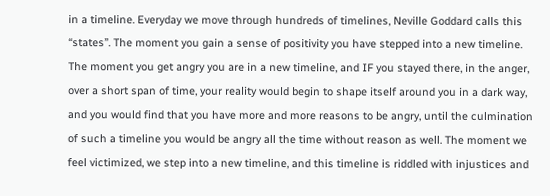in a timeline. Everyday we move through hundreds of timelines, Neville Goddard calls this “states”. The moment you gain a sense of positivity you have stepped into a new timeline. The moment you get angry you are in a new timeline, and IF you stayed there, in the anger, over a short span of time, your reality would begin to shape itself around you in a dark way, and you would find that you have more and more reasons to be angry, until the culmination of such a timeline you would be angry all the time without reason as well. The moment we feel victimized, we step into a new timeline, and this timeline is riddled with injustices and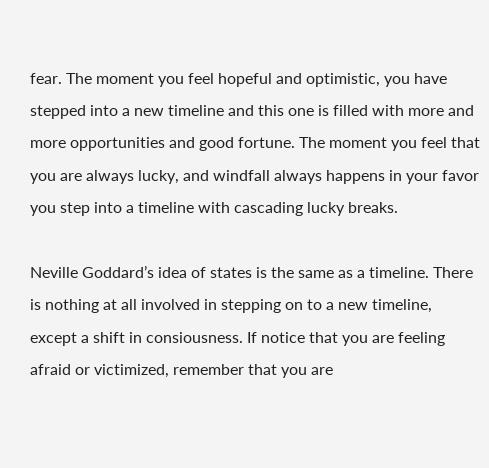fear. The moment you feel hopeful and optimistic, you have stepped into a new timeline and this one is filled with more and more opportunities and good fortune. The moment you feel that you are always lucky, and windfall always happens in your favor you step into a timeline with cascading lucky breaks.

Neville Goddard’s idea of states is the same as a timeline. There is nothing at all involved in stepping on to a new timeline, except a shift in consiousness. If notice that you are feeling afraid or victimized, remember that you are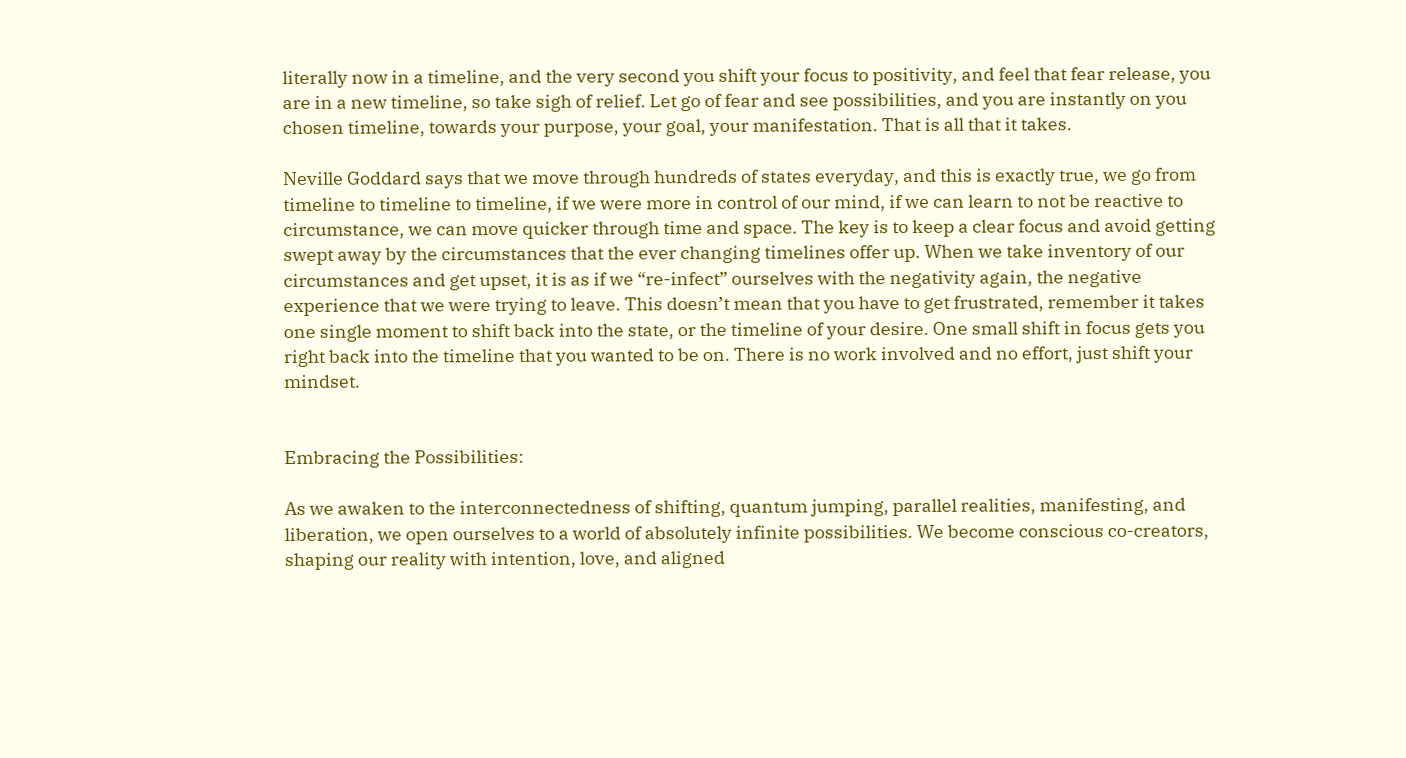literally now in a timeline, and the very second you shift your focus to positivity, and feel that fear release, you are in a new timeline, so take sigh of relief. Let go of fear and see possibilities, and you are instantly on you chosen timeline, towards your purpose, your goal, your manifestation. That is all that it takes.

Neville Goddard says that we move through hundreds of states everyday, and this is exactly true, we go from timeline to timeline to timeline, if we were more in control of our mind, if we can learn to not be reactive to circumstance, we can move quicker through time and space. The key is to keep a clear focus and avoid getting swept away by the circumstances that the ever changing timelines offer up. When we take inventory of our circumstances and get upset, it is as if we “re-infect” ourselves with the negativity again, the negative experience that we were trying to leave. This doesn’t mean that you have to get frustrated, remember it takes one single moment to shift back into the state, or the timeline of your desire. One small shift in focus gets you right back into the timeline that you wanted to be on. There is no work involved and no effort, just shift your mindset.


Embracing the Possibilities:

As we awaken to the interconnectedness of shifting, quantum jumping, parallel realities, manifesting, and liberation, we open ourselves to a world of absolutely infinite possibilities. We become conscious co-creators, shaping our reality with intention, love, and aligned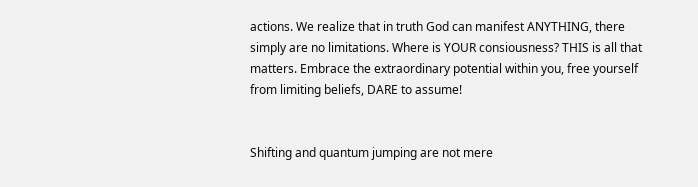actions. We realize that in truth God can manifest ANYTHING, there simply are no limitations. Where is YOUR consiousness? THIS is all that matters. Embrace the extraordinary potential within you, free yourself from limiting beliefs, DARE to assume!


Shifting and quantum jumping are not mere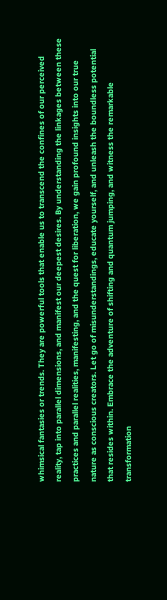whimsical fantasies or trends. They are powerful tools that enable us to transcend the confines of our perceived reality, tap into parallel dimensions, and manifest our deepest desires. By understanding the linkages between these practices and parallel realities, manifesting, and the quest for liberation, we gain profound insights into our true nature as conscious creators. Let go of misunderstandings, educate yourself, and unleash the boundless potential that resides within. Embrace the adventure of shifting and quantum jumping, and witness the remarkable transformation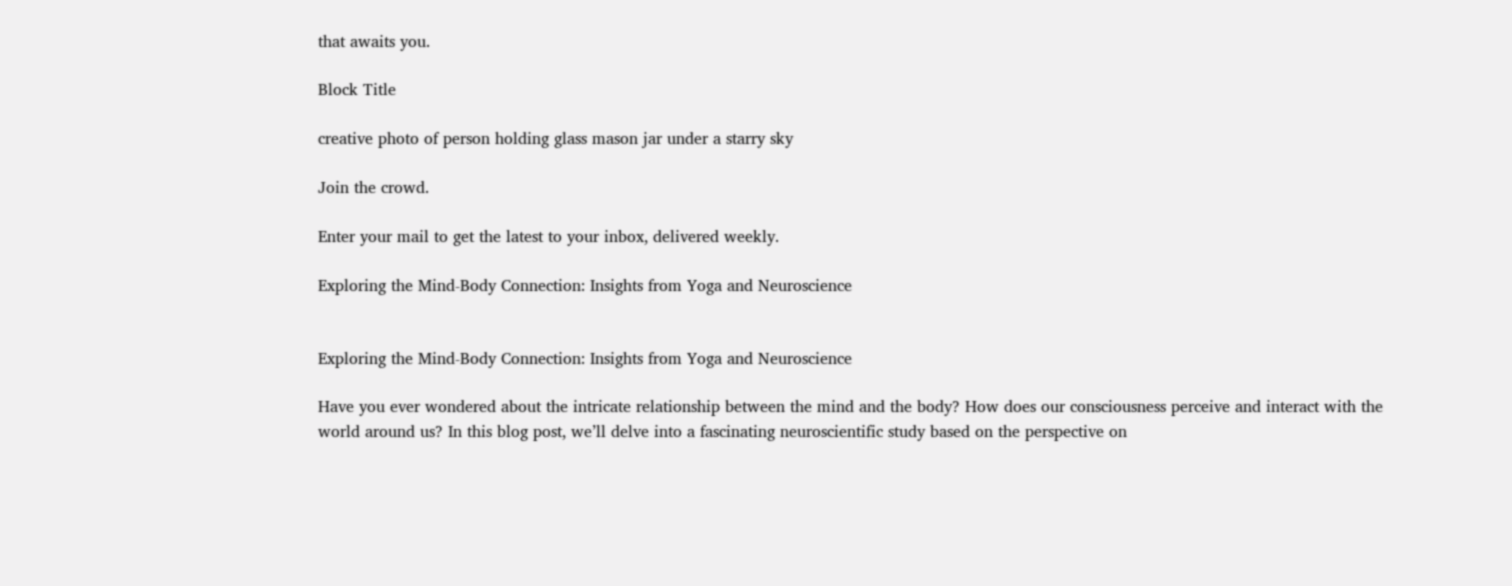that awaits you.

Block Title

creative photo of person holding glass mason jar under a starry sky

Join the crowd.

Enter your mail to get the latest to your inbox, delivered weekly.

Exploring the Mind-Body Connection: Insights from Yoga and Neuroscience


Exploring the Mind-Body Connection: Insights from Yoga and Neuroscience

Have you ever wondered about the intricate relationship between the mind and the body? How does our consciousness perceive and interact with the world around us? In this blog post, we’ll delve into a fascinating neuroscientific study based on the perspective on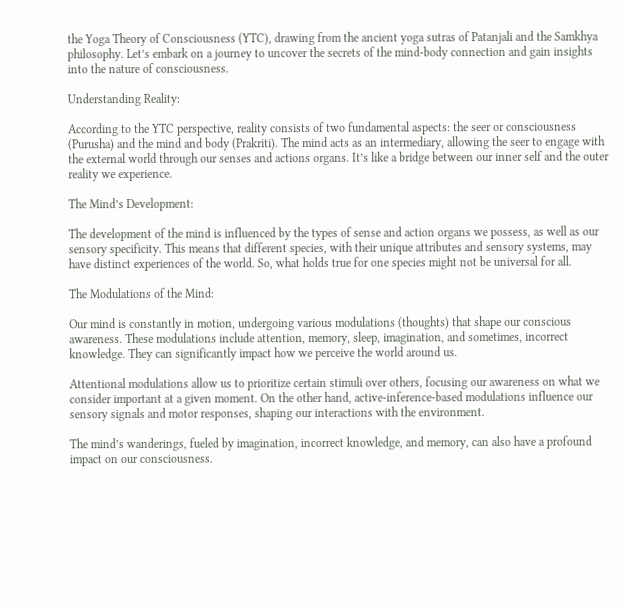the Yoga Theory of Consciousness (YTC), drawing from the ancient yoga sutras of Patanjali and the Samkhya philosophy. Let’s embark on a journey to uncover the secrets of the mind-body connection and gain insights into the nature of consciousness.

Understanding Reality:

According to the YTC perspective, reality consists of two fundamental aspects: the seer or consciousness (Purusha) and the mind and body (Prakriti). The mind acts as an intermediary, allowing the seer to engage with the external world through our senses and actions organs. It’s like a bridge between our inner self and the outer reality we experience.

The Mind’s Development:

The development of the mind is influenced by the types of sense and action organs we possess, as well as our sensory specificity. This means that different species, with their unique attributes and sensory systems, may have distinct experiences of the world. So, what holds true for one species might not be universal for all.

The Modulations of the Mind:

Our mind is constantly in motion, undergoing various modulations (thoughts) that shape our conscious awareness. These modulations include attention, memory, sleep, imagination, and sometimes, incorrect knowledge. They can significantly impact how we perceive the world around us.

Attentional modulations allow us to prioritize certain stimuli over others, focusing our awareness on what we consider important at a given moment. On the other hand, active-inference-based modulations influence our sensory signals and motor responses, shaping our interactions with the environment.

The mind’s wanderings, fueled by imagination, incorrect knowledge, and memory, can also have a profound impact on our consciousness.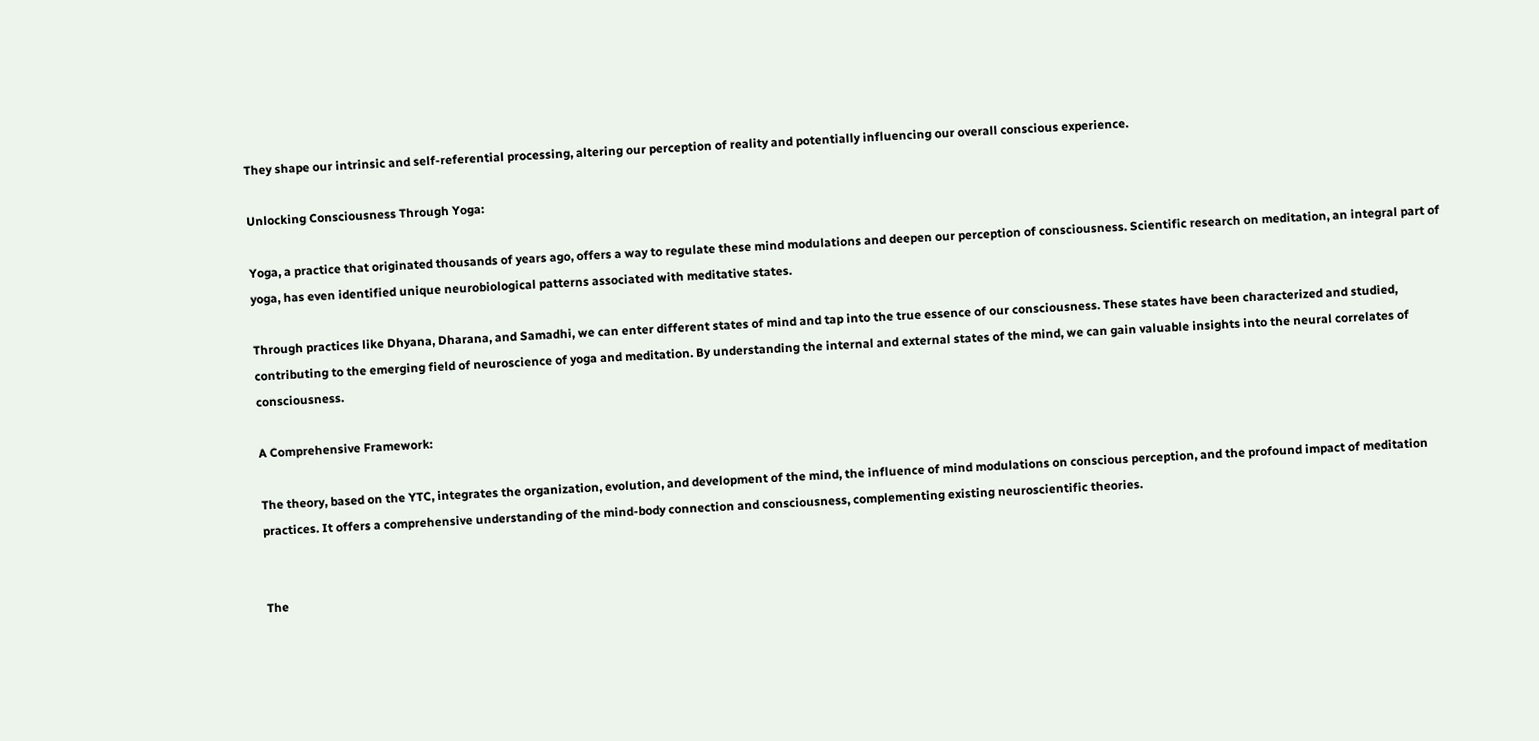They shape our intrinsic and self-referential processing, altering our perception of reality and potentially influencing our overall conscious experience.

Unlocking Consciousness Through Yoga:

Yoga, a practice that originated thousands of years ago, offers a way to regulate these mind modulations and deepen our perception of consciousness. Scientific research on meditation, an integral part of yoga, has even identified unique neurobiological patterns associated with meditative states.

Through practices like Dhyana, Dharana, and Samadhi, we can enter different states of mind and tap into the true essence of our consciousness. These states have been characterized and studied, contributing to the emerging field of neuroscience of yoga and meditation. By understanding the internal and external states of the mind, we can gain valuable insights into the neural correlates of consciousness.

A Comprehensive Framework:

The theory, based on the YTC, integrates the organization, evolution, and development of the mind, the influence of mind modulations on conscious perception, and the profound impact of meditation practices. It offers a comprehensive understanding of the mind-body connection and consciousness, complementing existing neuroscientific theories.


The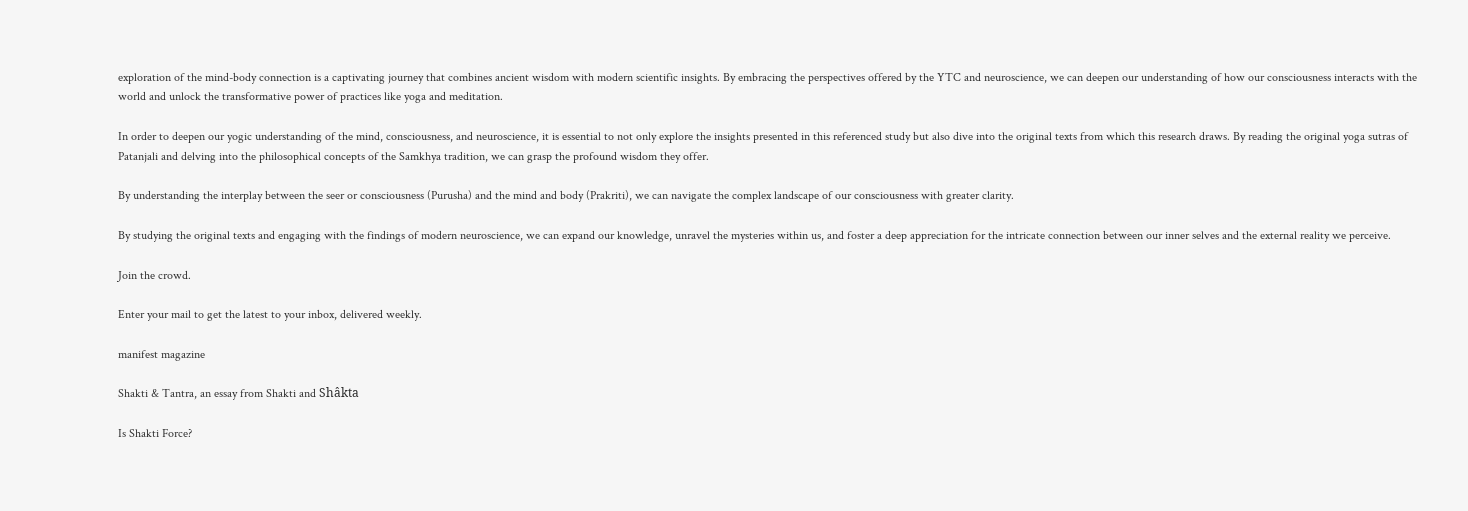exploration of the mind-body connection is a captivating journey that combines ancient wisdom with modern scientific insights. By embracing the perspectives offered by the YTC and neuroscience, we can deepen our understanding of how our consciousness interacts with the world and unlock the transformative power of practices like yoga and meditation.

In order to deepen our yogic understanding of the mind, consciousness, and neuroscience, it is essential to not only explore the insights presented in this referenced study but also dive into the original texts from which this research draws. By reading the original yoga sutras of Patanjali and delving into the philosophical concepts of the Samkhya tradition, we can grasp the profound wisdom they offer.

By understanding the interplay between the seer or consciousness (Purusha) and the mind and body (Prakriti), we can navigate the complex landscape of our consciousness with greater clarity.

By studying the original texts and engaging with the findings of modern neuroscience, we can expand our knowledge, unravel the mysteries within us, and foster a deep appreciation for the intricate connection between our inner selves and the external reality we perceive.

Join the crowd.

Enter your mail to get the latest to your inbox, delivered weekly.

manifest magazine

Shakti & Tantra, an essay from Shakti and Shâkta

Is Shakti Force?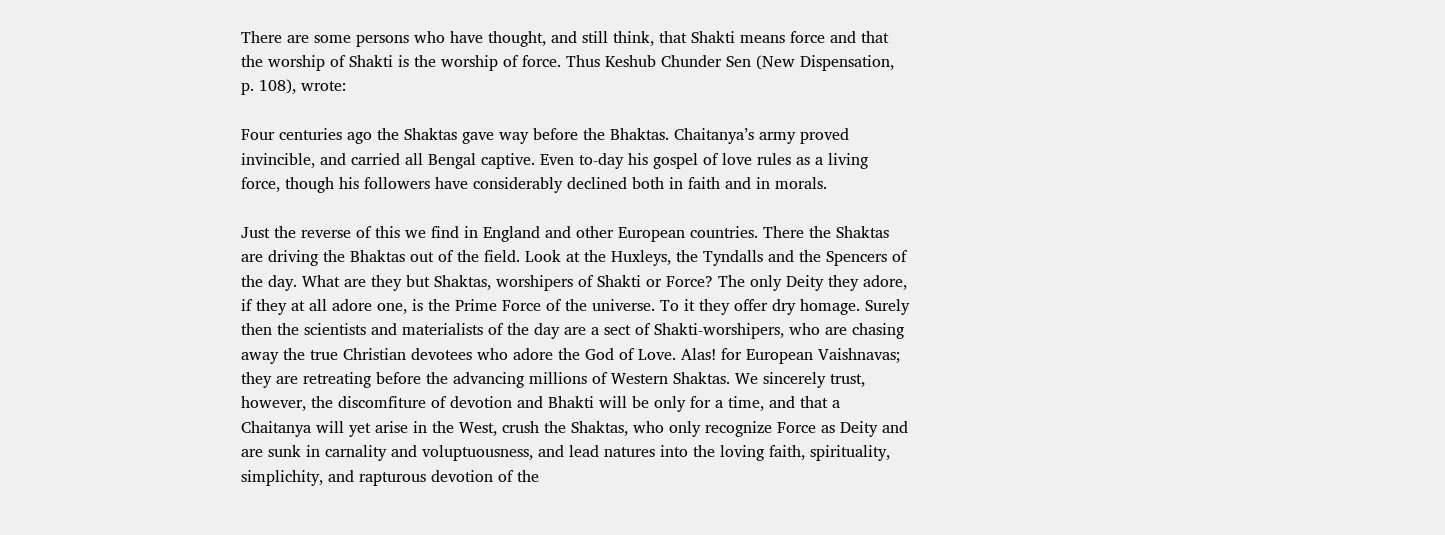There are some persons who have thought, and still think, that Shakti means force and that the worship of Shakti is the worship of force. Thus Keshub Chunder Sen (New Dispensation, p. 108), wrote:

Four centuries ago the Shaktas gave way before the Bhaktas. Chaitanya’s army proved invincible, and carried all Bengal captive. Even to-day his gospel of love rules as a living force, though his followers have considerably declined both in faith and in morals.

Just the reverse of this we find in England and other European countries. There the Shaktas are driving the Bhaktas out of the field. Look at the Huxleys, the Tyndalls and the Spencers of the day. What are they but Shaktas, worshipers of Shakti or Force? The only Deity they adore, if they at all adore one, is the Prime Force of the universe. To it they offer dry homage. Surely then the scientists and materialists of the day are a sect of Shakti-worshipers, who are chasing away the true Christian devotees who adore the God of Love. Alas! for European Vaishnavas; they are retreating before the advancing millions of Western Shaktas. We sincerely trust, however, the discomfiture of devotion and Bhakti will be only for a time, and that a Chaitanya will yet arise in the West, crush the Shaktas, who only recognize Force as Deity and are sunk in carnality and voluptuousness, and lead natures into the loving faith, spirituality, simplichity, and rapturous devotion of the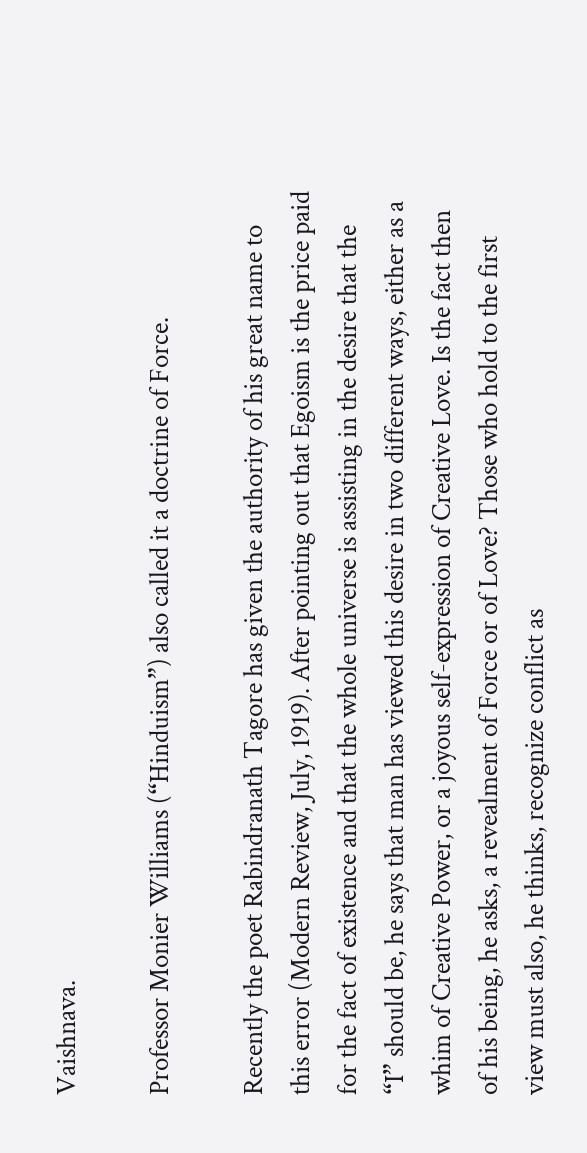Vaishnava.

Professor Monier Williams (“Hinduism”) also called it a doctrine of Force.

Recently the poet Rabindranath Tagore has given the authority of his great name to this error (Modern Review, July, 1919). After pointing out that Egoism is the price paid for the fact of existence and that the whole universe is assisting in the desire that the “I” should be, he says that man has viewed this desire in two different ways, either as a whim of Creative Power, or a joyous self-expression of Creative Love. Is the fact then of his being, he asks, a revealment of Force or of Love? Those who hold to the first view must also, he thinks, recognize conflict as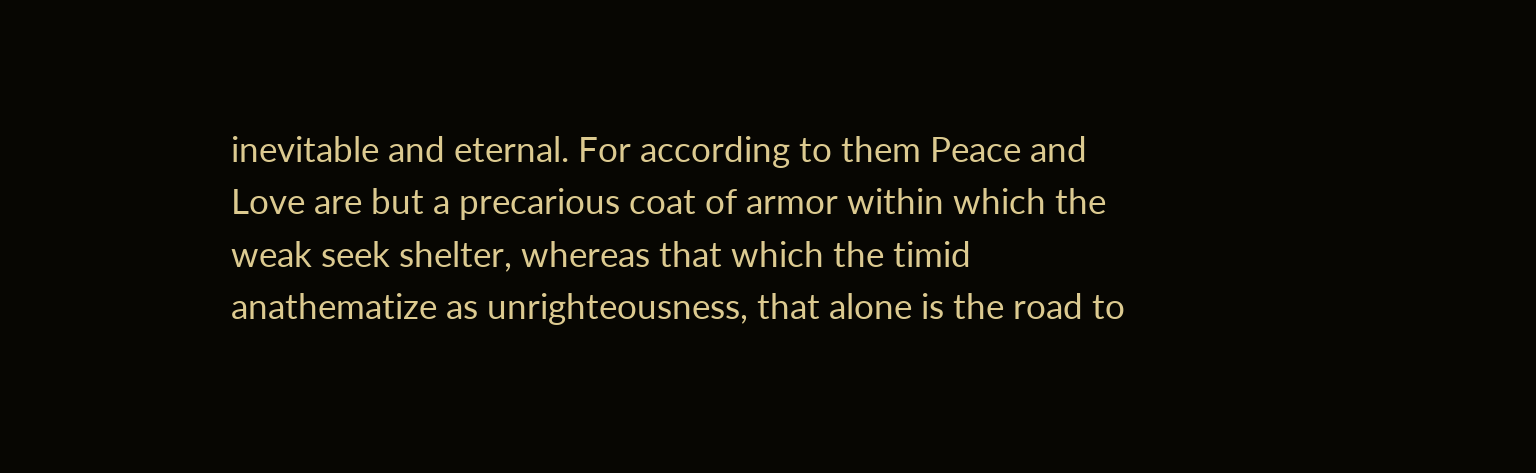inevitable and eternal. For according to them Peace and Love are but a precarious coat of armor within which the weak seek shelter, whereas that which the timid anathematize as unrighteousness, that alone is the road to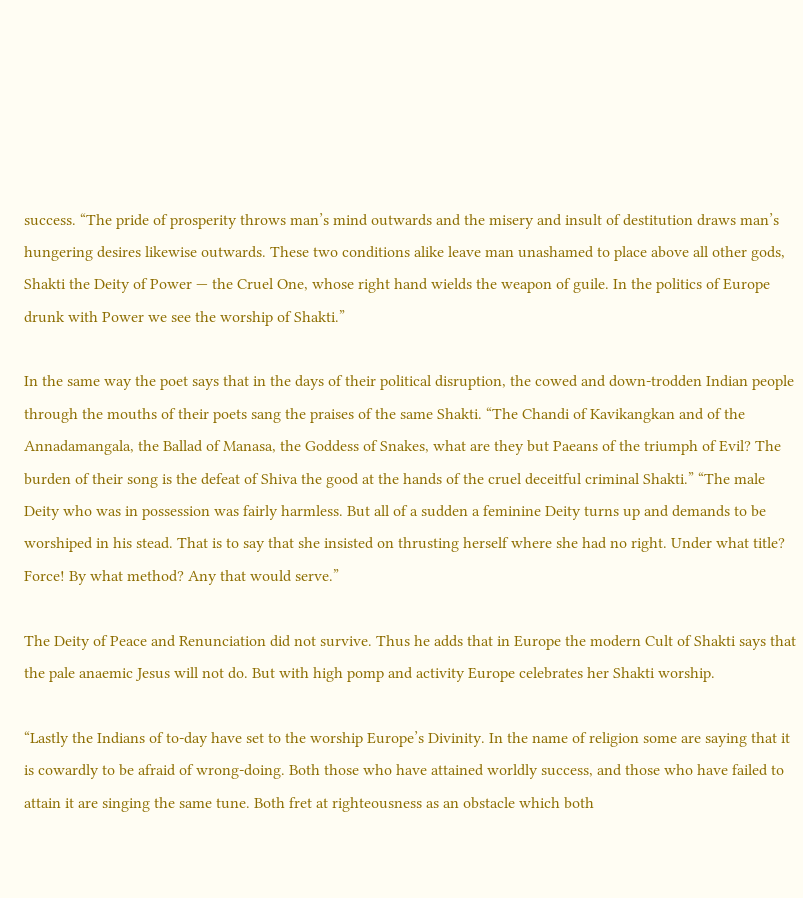success. “The pride of prosperity throws man’s mind outwards and the misery and insult of destitution draws man’s hungering desires likewise outwards. These two conditions alike leave man unashamed to place above all other gods, Shakti the Deity of Power — the Cruel One, whose right hand wields the weapon of guile. In the politics of Europe drunk with Power we see the worship of Shakti.”

In the same way the poet says that in the days of their political disruption, the cowed and down-trodden Indian people through the mouths of their poets sang the praises of the same Shakti. “The Chandi of Kavikangkan and of the Annadamangala, the Ballad of Manasa, the Goddess of Snakes, what are they but Paeans of the triumph of Evil? The burden of their song is the defeat of Shiva the good at the hands of the cruel deceitful criminal Shakti.” “The male Deity who was in possession was fairly harmless. But all of a sudden a feminine Deity turns up and demands to be worshiped in his stead. That is to say that she insisted on thrusting herself where she had no right. Under what title? Force! By what method? Any that would serve.”

The Deity of Peace and Renunciation did not survive. Thus he adds that in Europe the modern Cult of Shakti says that the pale anaemic Jesus will not do. But with high pomp and activity Europe celebrates her Shakti worship.

“Lastly the Indians of to-day have set to the worship Europe’s Divinity. In the name of religion some are saying that it is cowardly to be afraid of wrong-doing. Both those who have attained worldly success, and those who have failed to attain it are singing the same tune. Both fret at righteousness as an obstacle which both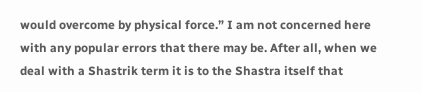would overcome by physical force.” I am not concerned here with any popular errors that there may be. After all, when we deal with a Shastrik term it is to the Shastra itself that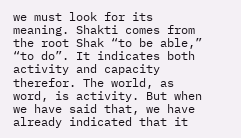we must look for its meaning. Shakti comes from the root Shak “to be able,” “to do”. It indicates both activity and capacity therefor. The world, as word, is activity. But when we have said that, we have already indicated that it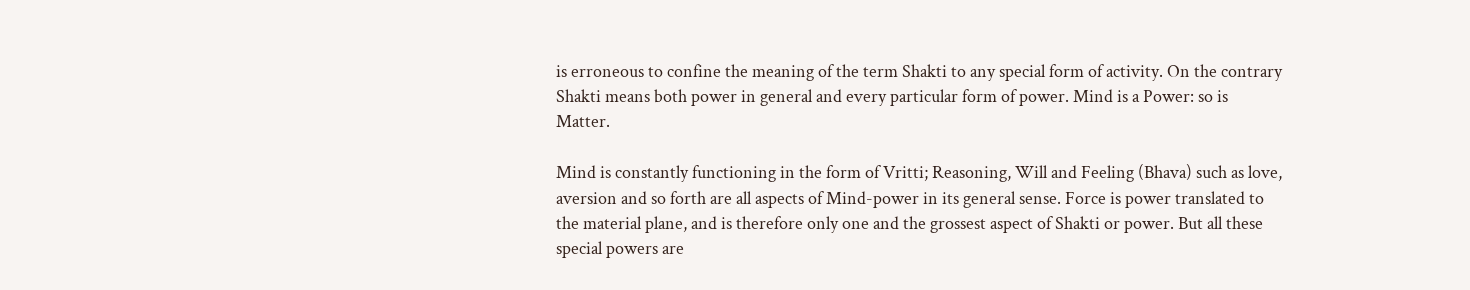is erroneous to confine the meaning of the term Shakti to any special form of activity. On the contrary Shakti means both power in general and every particular form of power. Mind is a Power: so is Matter.

Mind is constantly functioning in the form of Vritti; Reasoning, Will and Feeling (Bhava) such as love, aversion and so forth are all aspects of Mind-power in its general sense. Force is power translated to the material plane, and is therefore only one and the grossest aspect of Shakti or power. But all these special powers are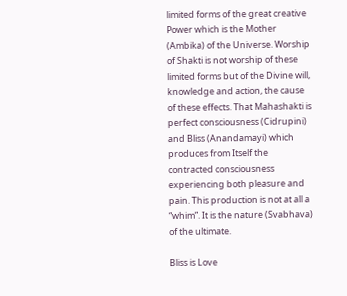limited forms of the great creative Power which is the Mother (Ambika) of the Universe. Worship of Shakti is not worship of these limited forms but of the Divine will, knowledge and action, the cause of these effects. That Mahashakti is perfect consciousness (Cidrupini) and Bliss (Anandamayi) which produces from Itself the contracted consciousness experiencing both pleasure and pain. This production is not at all a “whim”. It is the nature (Svabhava) of the ultimate.

Bliss is Love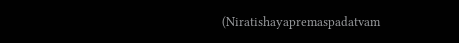(Niratishayapremaspadatvam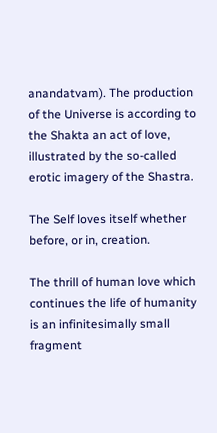anandatvam). The production of the Universe is according to the Shakta an act of love, illustrated by the so-called erotic imagery of the Shastra.

The Self loves itself whether before, or in, creation.

The thrill of human love which continues the life of humanity is an infinitesimally small fragment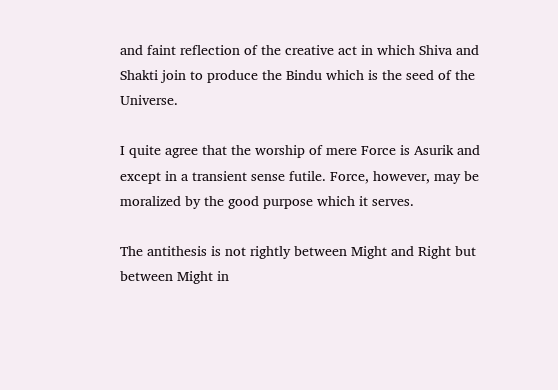and faint reflection of the creative act in which Shiva and Shakti join to produce the Bindu which is the seed of the Universe.

I quite agree that the worship of mere Force is Asurik and except in a transient sense futile. Force, however, may be moralized by the good purpose which it serves.

The antithesis is not rightly between Might and Right but between Might in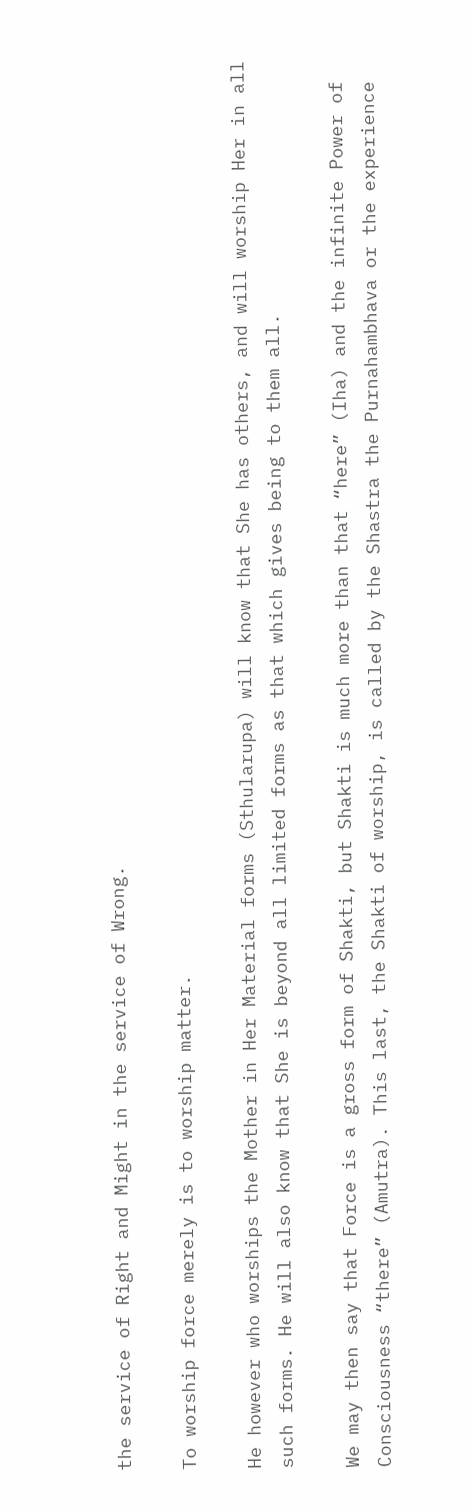the service of Right and Might in the service of Wrong.

To worship force merely is to worship matter.

He however who worships the Mother in Her Material forms (Sthularupa) will know that She has others, and will worship Her in all such forms. He will also know that She is beyond all limited forms as that which gives being to them all.

We may then say that Force is a gross form of Shakti, but Shakti is much more than that “here” (Iha) and the infinite Power of Consciousness “there” (Amutra). This last, the Shakti of worship, is called by the Shastra the Purnahambhava or the experience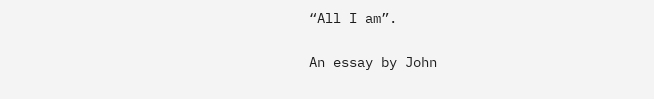“All I am”.

An essay by John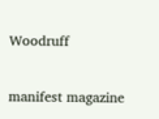Woodruff

manifest magazine